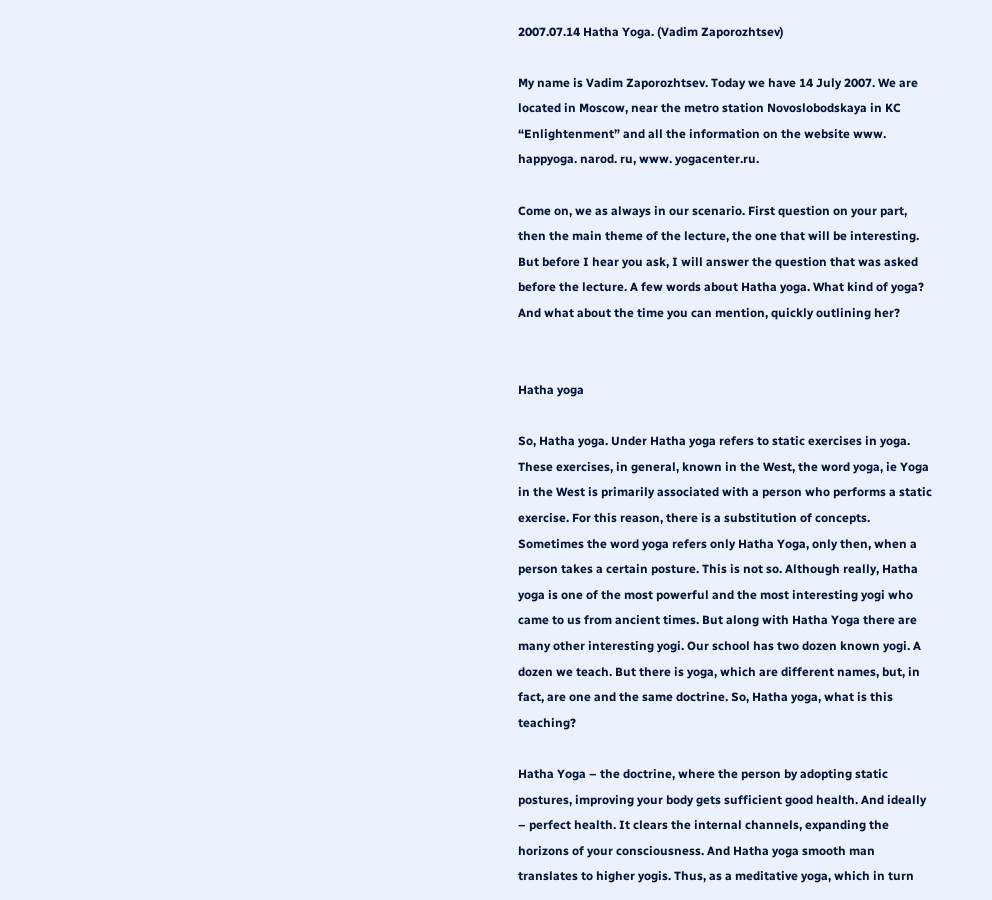2007.07.14 Hatha Yoga. (Vadim Zaporozhtsev)

My name is Vadim Zaporozhtsev. Today we have 14 July 2007. We are located in Moscow, near the metro station Novoslobodskaya in KC “Enlightenment” and all the information on the website www. happyoga. narod. ru, www. yogacenter.ru.

Come on, we as always in our scenario. First question on your part, then the main theme of the lecture, the one that will be interesting. But before I hear you ask, I will answer the question that was asked before the lecture. A few words about Hatha yoga. What kind of yoga? And what about the time you can mention, quickly outlining her?


Hatha yoga

So, Hatha yoga. Under Hatha yoga refers to static exercises in yoga. These exercises, in general, known in the West, the word yoga, ie Yoga in the West is primarily associated with a person who performs a static exercise. For this reason, there is a substitution of concepts. Sometimes the word yoga refers only Hatha Yoga, only then, when a person takes a certain posture. This is not so. Although really, Hatha yoga is one of the most powerful and the most interesting yogi who came to us from ancient times. But along with Hatha Yoga there are many other interesting yogi. Our school has two dozen known yogi. A dozen we teach. But there is yoga, which are different names, but, in fact, are one and the same doctrine. So, Hatha yoga, what is this teaching?

Hatha Yoga – the doctrine, where the person by adopting static postures, improving your body gets sufficient good health. And ideally – perfect health. It clears the internal channels, expanding the horizons of your consciousness. And Hatha yoga smooth man translates to higher yogis. Thus, as a meditative yoga, which in turn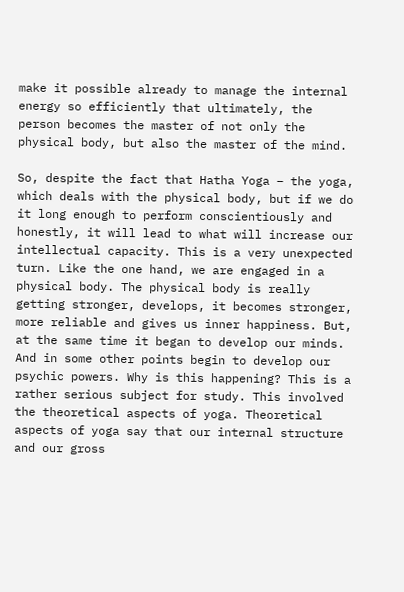make it possible already to manage the internal energy so efficiently that ultimately, the person becomes the master of not only the physical body, but also the master of the mind.

So, despite the fact that Hatha Yoga – the yoga, which deals with the physical body, but if we do it long enough to perform conscientiously and honestly, it will lead to what will increase our intellectual capacity. This is a very unexpected turn. Like the one hand, we are engaged in a physical body. The physical body is really getting stronger, develops, it becomes stronger, more reliable and gives us inner happiness. But, at the same time it began to develop our minds. And in some other points begin to develop our psychic powers. Why is this happening? This is a rather serious subject for study. This involved the theoretical aspects of yoga. Theoretical aspects of yoga say that our internal structure and our gross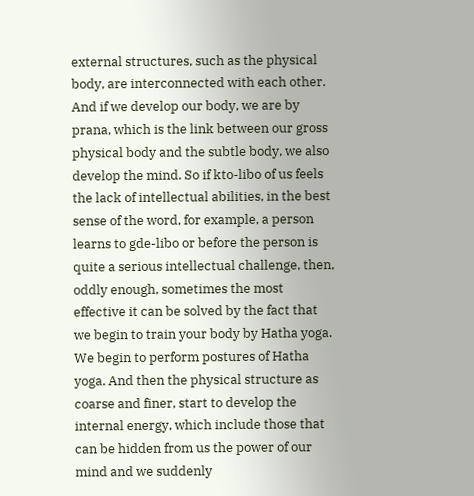external structures, such as the physical body, are interconnected with each other. And if we develop our body, we are by prana, which is the link between our gross physical body and the subtle body, we also develop the mind. So if kto-libo of us feels the lack of intellectual abilities, in the best sense of the word, for example, a person learns to gde-libo or before the person is quite a serious intellectual challenge, then, oddly enough, sometimes the most effective it can be solved by the fact that we begin to train your body by Hatha yoga. We begin to perform postures of Hatha yoga. And then the physical structure as coarse and finer, start to develop the internal energy, which include those that can be hidden from us the power of our mind and we suddenly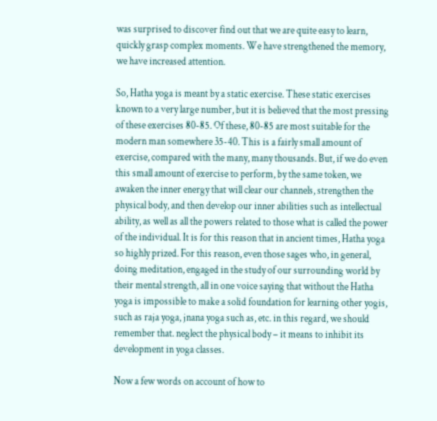was surprised to discover find out that we are quite easy to learn, quickly grasp complex moments. We have strengthened the memory, we have increased attention.

So, Hatha yoga is meant by a static exercise. These static exercises known to a very large number, but it is believed that the most pressing of these exercises 80-85. Of these, 80-85 are most suitable for the modern man somewhere 35-40. This is a fairly small amount of exercise, compared with the many, many thousands. But, if we do even this small amount of exercise to perform, by the same token, we awaken the inner energy that will clear our channels, strengthen the physical body, and then develop our inner abilities such as intellectual ability, as well as all the powers related to those what is called the power of the individual. It is for this reason that in ancient times, Hatha yoga so highly prized. For this reason, even those sages who, in general, doing meditation, engaged in the study of our surrounding world by their mental strength, all in one voice saying that without the Hatha yoga is impossible to make a solid foundation for learning other yogis, such as raja yoga, jnana yoga such as, etc. in this regard, we should remember that. neglect the physical body – it means to inhibit its development in yoga classes.

Now a few words on account of how to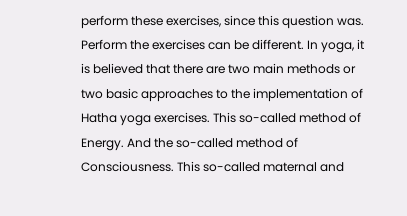perform these exercises, since this question was. Perform the exercises can be different. In yoga, it is believed that there are two main methods or two basic approaches to the implementation of Hatha yoga exercises. This so-called method of Energy. And the so-called method of Consciousness. This so-called maternal and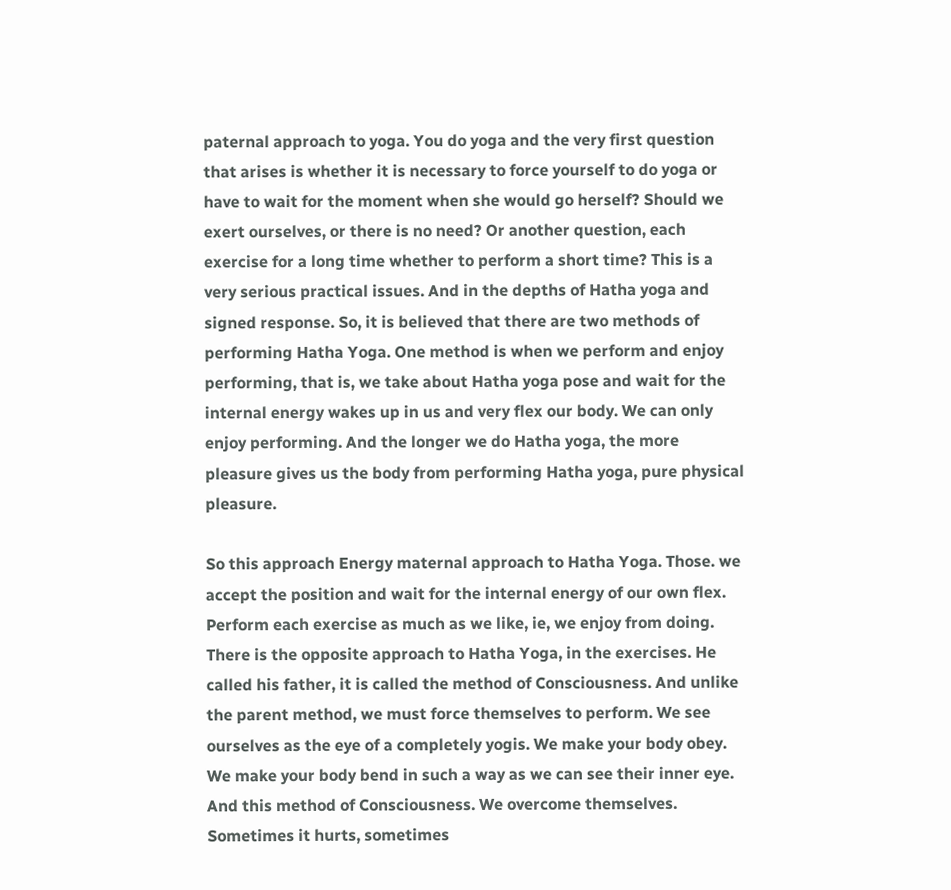paternal approach to yoga. You do yoga and the very first question that arises is whether it is necessary to force yourself to do yoga or have to wait for the moment when she would go herself? Should we exert ourselves, or there is no need? Or another question, each exercise for a long time whether to perform a short time? This is a very serious practical issues. And in the depths of Hatha yoga and signed response. So, it is believed that there are two methods of performing Hatha Yoga. One method is when we perform and enjoy performing, that is, we take about Hatha yoga pose and wait for the internal energy wakes up in us and very flex our body. We can only enjoy performing. And the longer we do Hatha yoga, the more pleasure gives us the body from performing Hatha yoga, pure physical pleasure.

So this approach Energy maternal approach to Hatha Yoga. Those. we accept the position and wait for the internal energy of our own flex. Perform each exercise as much as we like, ie, we enjoy from doing. There is the opposite approach to Hatha Yoga, in the exercises. He called his father, it is called the method of Consciousness. And unlike the parent method, we must force themselves to perform. We see ourselves as the eye of a completely yogis. We make your body obey. We make your body bend in such a way as we can see their inner eye. And this method of Consciousness. We overcome themselves. Sometimes it hurts, sometimes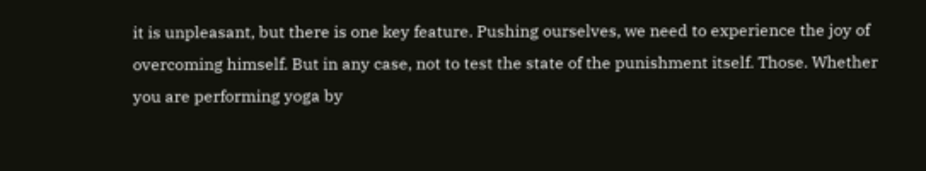it is unpleasant, but there is one key feature. Pushing ourselves, we need to experience the joy of overcoming himself. But in any case, not to test the state of the punishment itself. Those. Whether you are performing yoga by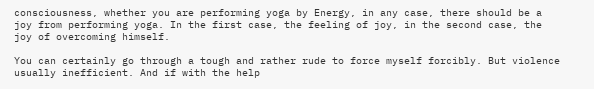consciousness, whether you are performing yoga by Energy, in any case, there should be a joy from performing yoga. In the first case, the feeling of joy, in the second case, the joy of overcoming himself.

You can certainly go through a tough and rather rude to force myself forcibly. But violence usually inefficient. And if with the help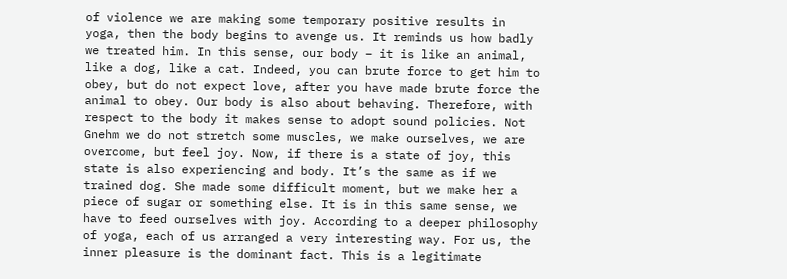of violence we are making some temporary positive results in yoga, then the body begins to avenge us. It reminds us how badly we treated him. In this sense, our body – it is like an animal, like a dog, like a cat. Indeed, you can brute force to get him to obey, but do not expect love, after you have made brute force the animal to obey. Our body is also about behaving. Therefore, with respect to the body it makes sense to adopt sound policies. Not Gnehm we do not stretch some muscles, we make ourselves, we are overcome, but feel joy. Now, if there is a state of joy, this state is also experiencing and body. It’s the same as if we trained dog. She made some difficult moment, but we make her a piece of sugar or something else. It is in this same sense, we have to feed ourselves with joy. According to a deeper philosophy of yoga, each of us arranged a very interesting way. For us, the inner pleasure is the dominant fact. This is a legitimate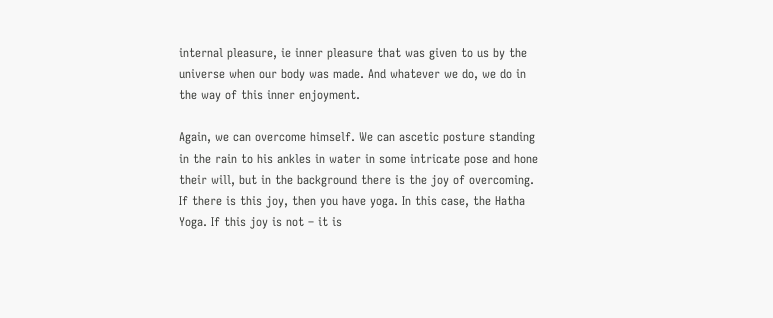internal pleasure, ie inner pleasure that was given to us by the universe when our body was made. And whatever we do, we do in the way of this inner enjoyment.

Again, we can overcome himself. We can ascetic posture standing in the rain to his ankles in water in some intricate pose and hone their will, but in the background there is the joy of overcoming. If there is this joy, then you have yoga. In this case, the Hatha Yoga. If this joy is not – it is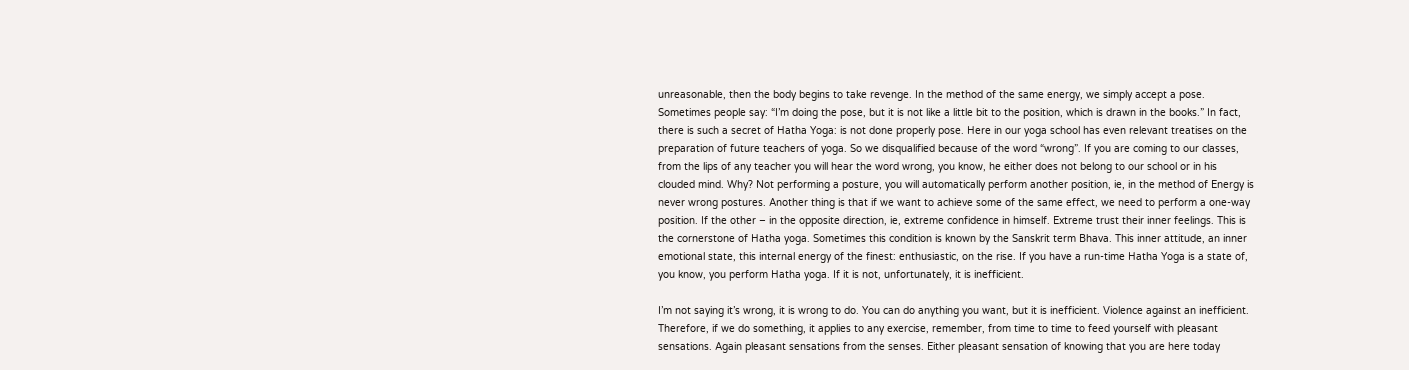unreasonable, then the body begins to take revenge. In the method of the same energy, we simply accept a pose. Sometimes people say: “I’m doing the pose, but it is not like a little bit to the position, which is drawn in the books.” In fact, there is such a secret of Hatha Yoga: is not done properly pose. Here in our yoga school has even relevant treatises on the preparation of future teachers of yoga. So we disqualified because of the word “wrong”. If you are coming to our classes, from the lips of any teacher you will hear the word wrong, you know, he either does not belong to our school or in his clouded mind. Why? Not performing a posture, you will automatically perform another position, ie, in the method of Energy is never wrong postures. Another thing is that if we want to achieve some of the same effect, we need to perform a one-way position. If the other – in the opposite direction, ie, extreme confidence in himself. Extreme trust their inner feelings. This is the cornerstone of Hatha yoga. Sometimes this condition is known by the Sanskrit term Bhava. This inner attitude, an inner emotional state, this internal energy of the finest: enthusiastic, on the rise. If you have a run-time Hatha Yoga is a state of, you know, you perform Hatha yoga. If it is not, unfortunately, it is inefficient.

I’m not saying it’s wrong, it is wrong to do. You can do anything you want, but it is inefficient. Violence against an inefficient. Therefore, if we do something, it applies to any exercise, remember, from time to time to feed yourself with pleasant sensations. Again pleasant sensations from the senses. Either pleasant sensation of knowing that you are here today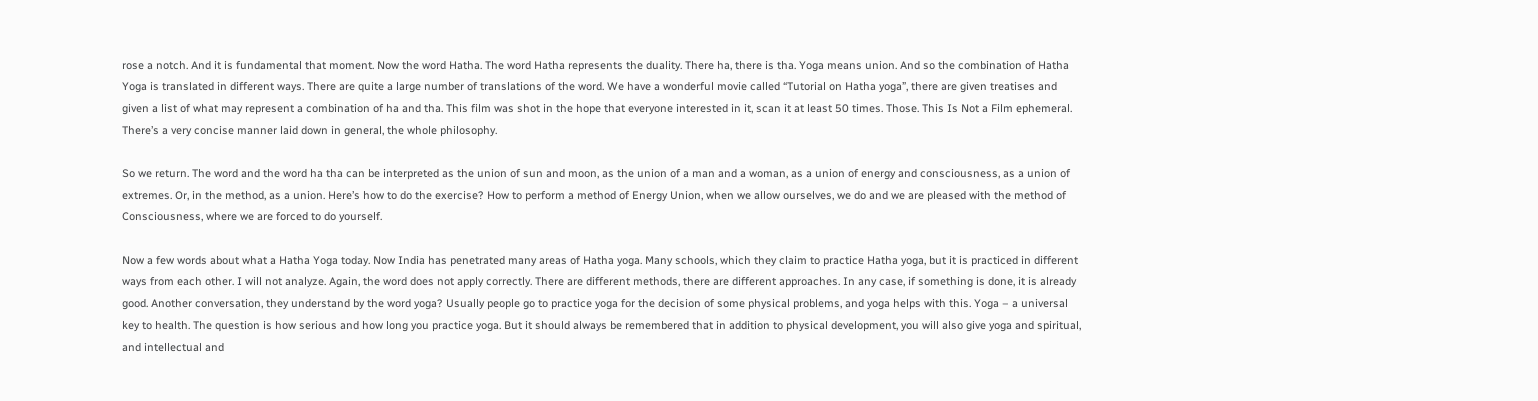rose a notch. And it is fundamental that moment. Now the word Hatha. The word Hatha represents the duality. There ha, there is tha. Yoga means union. And so the combination of Hatha Yoga is translated in different ways. There are quite a large number of translations of the word. We have a wonderful movie called “Tutorial on Hatha yoga”, there are given treatises and given a list of what may represent a combination of ha and tha. This film was shot in the hope that everyone interested in it, scan it at least 50 times. Those. This Is Not a Film ephemeral. There’s a very concise manner laid down in general, the whole philosophy.

So we return. The word and the word ha tha can be interpreted as the union of sun and moon, as the union of a man and a woman, as a union of energy and consciousness, as a union of extremes. Or, in the method, as a union. Here’s how to do the exercise? How to perform a method of Energy Union, when we allow ourselves, we do and we are pleased with the method of Consciousness, where we are forced to do yourself.

Now a few words about what a Hatha Yoga today. Now India has penetrated many areas of Hatha yoga. Many schools, which they claim to practice Hatha yoga, but it is practiced in different ways from each other. I will not analyze. Again, the word does not apply correctly. There are different methods, there are different approaches. In any case, if something is done, it is already good. Another conversation, they understand by the word yoga? Usually people go to practice yoga for the decision of some physical problems, and yoga helps with this. Yoga – a universal key to health. The question is how serious and how long you practice yoga. But it should always be remembered that in addition to physical development, you will also give yoga and spiritual, and intellectual and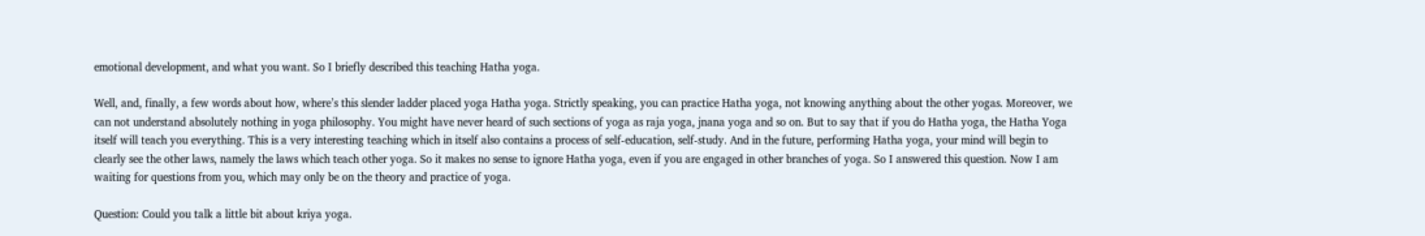emotional development, and what you want. So I briefly described this teaching Hatha yoga.

Well, and, finally, a few words about how, where’s this slender ladder placed yoga Hatha yoga. Strictly speaking, you can practice Hatha yoga, not knowing anything about the other yogas. Moreover, we can not understand absolutely nothing in yoga philosophy. You might have never heard of such sections of yoga as raja yoga, jnana yoga and so on. But to say that if you do Hatha yoga, the Hatha Yoga itself will teach you everything. This is a very interesting teaching which in itself also contains a process of self-education, self-study. And in the future, performing Hatha yoga, your mind will begin to clearly see the other laws, namely the laws which teach other yoga. So it makes no sense to ignore Hatha yoga, even if you are engaged in other branches of yoga. So I answered this question. Now I am waiting for questions from you, which may only be on the theory and practice of yoga.

Question: Could you talk a little bit about kriya yoga.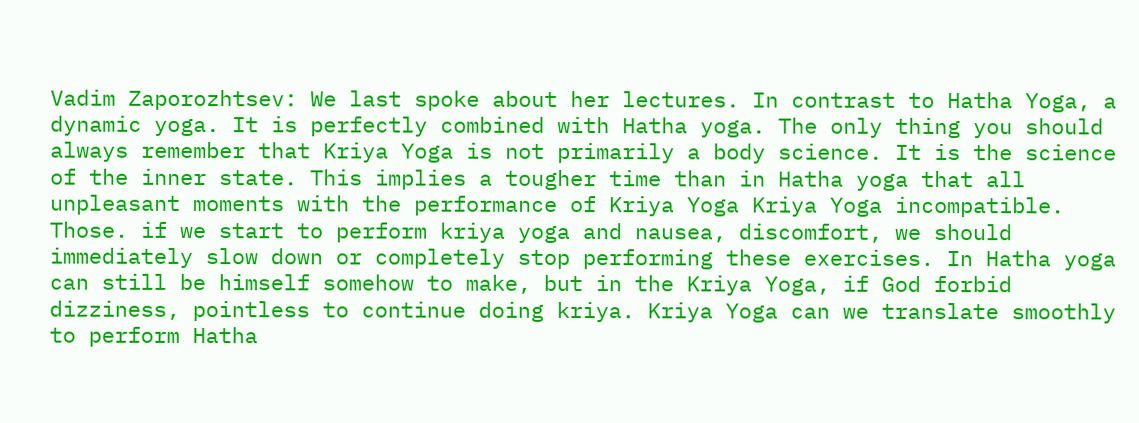Vadim Zaporozhtsev: We last spoke about her lectures. In contrast to Hatha Yoga, a dynamic yoga. It is perfectly combined with Hatha yoga. The only thing you should always remember that Kriya Yoga is not primarily a body science. It is the science of the inner state. This implies a tougher time than in Hatha yoga that all unpleasant moments with the performance of Kriya Yoga Kriya Yoga incompatible. Those. if we start to perform kriya yoga and nausea, discomfort, we should immediately slow down or completely stop performing these exercises. In Hatha yoga can still be himself somehow to make, but in the Kriya Yoga, if God forbid dizziness, pointless to continue doing kriya. Kriya Yoga can we translate smoothly to perform Hatha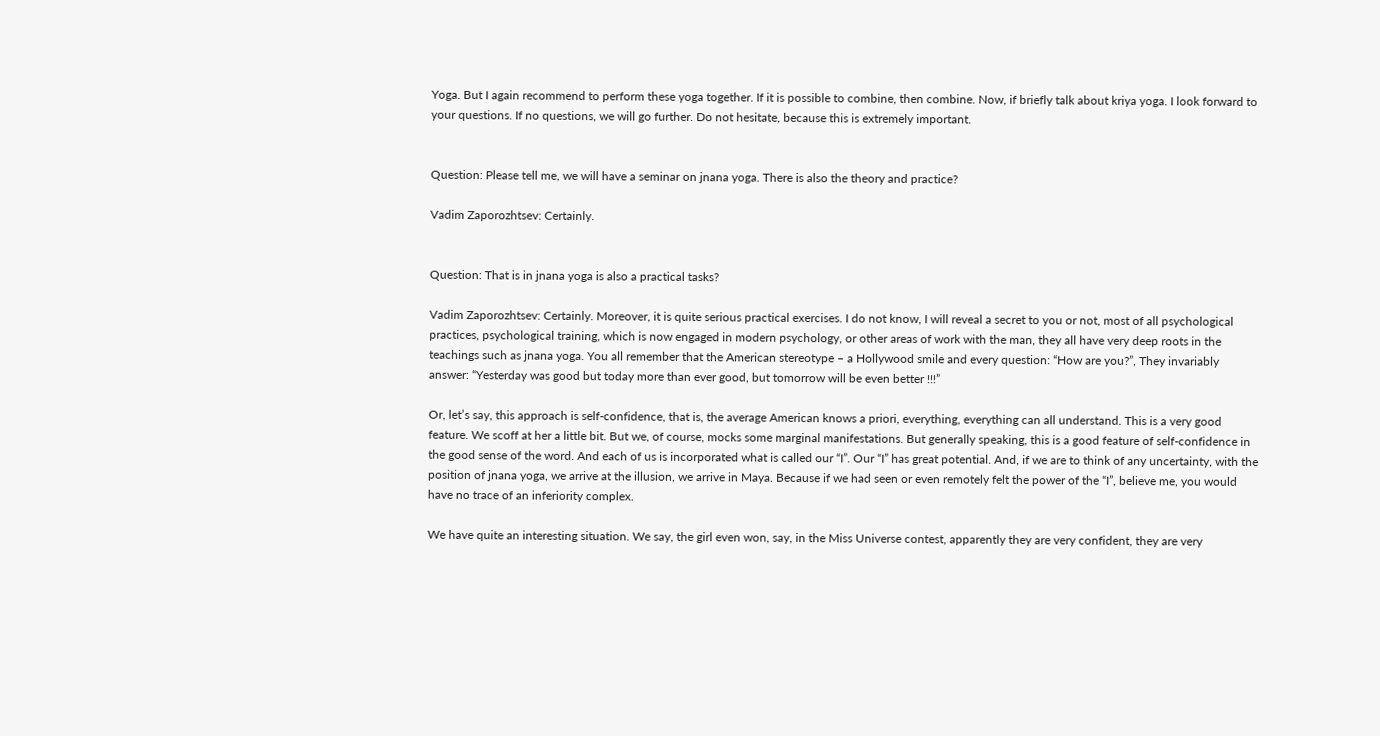Yoga. But I again recommend to perform these yoga together. If it is possible to combine, then combine. Now, if briefly talk about kriya yoga. I look forward to your questions. If no questions, we will go further. Do not hesitate, because this is extremely important.


Question: Please tell me, we will have a seminar on jnana yoga. There is also the theory and practice?

Vadim Zaporozhtsev: Certainly.


Question: That is in jnana yoga is also a practical tasks?

Vadim Zaporozhtsev: Certainly. Moreover, it is quite serious practical exercises. I do not know, I will reveal a secret to you or not, most of all psychological practices, psychological training, which is now engaged in modern psychology, or other areas of work with the man, they all have very deep roots in the teachings such as jnana yoga. You all remember that the American stereotype – a Hollywood smile and every question: “How are you?”, They invariably answer: “Yesterday was good but today more than ever good, but tomorrow will be even better !!!”

Or, let’s say, this approach is self-confidence, that is, the average American knows a priori, everything, everything can all understand. This is a very good feature. We scoff at her a little bit. But we, of course, mocks some marginal manifestations. But generally speaking, this is a good feature of self-confidence in the good sense of the word. And each of us is incorporated what is called our “I”. Our “I” has great potential. And, if we are to think of any uncertainty, with the position of jnana yoga, we arrive at the illusion, we arrive in Maya. Because if we had seen or even remotely felt the power of the “I”, believe me, you would have no trace of an inferiority complex.

We have quite an interesting situation. We say, the girl even won, say, in the Miss Universe contest, apparently they are very confident, they are very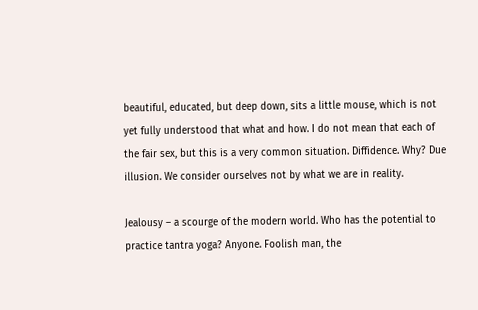beautiful, educated, but deep down, sits a little mouse, which is not yet fully understood that what and how. I do not mean that each of the fair sex, but this is a very common situation. Diffidence. Why? Due illusion. We consider ourselves not by what we are in reality.

Jealousy – a scourge of the modern world. Who has the potential to practice tantra yoga? Anyone. Foolish man, the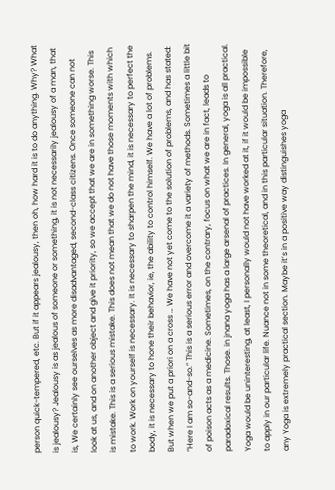person quick-tempered, etc. But if it appears jealousy, then oh, how hard it is to do anything. Why? What is jealousy? Jealousy is as jealous of someone or something, it is not necessarily jealousy of a man, that is, We certainly see ourselves as more disadvantaged, second-class citizens. Once someone can not look at us, and on another object and give it priority, so we accept that we are in something worse. This is mistake. This is a serious mistake. This does not mean that we do not have those moments with which to work. Work on yourself is necessary. It is necessary to sharpen the mind, it is necessary to perfect the body, it is necessary to hone their behavior, ie, the ability to control himself. We have a lot of problems. But when we put a priori on a cross … We have not yet come to the solution of problems, and has stated: “Here I am so-and-so.” This is a serious error and overcome it a variety of methods. Sometimes a little bit of poison acts as a medicine. Sometimes, on the contrary, focus on what we are in fact, leads to paradoxical results. Those. in jnana yoga has a large arsenal of practices. In general, yoga is all practical. Yoga would be uninteresting, at least, I personally would not have worked at it, if it would be impossible to apply in our particular life. Nuance not in some theoretical, and in this particular situation. Therefore, any Yoga is extremely practical section. Maybe it’s in a positive way distinguishes yoga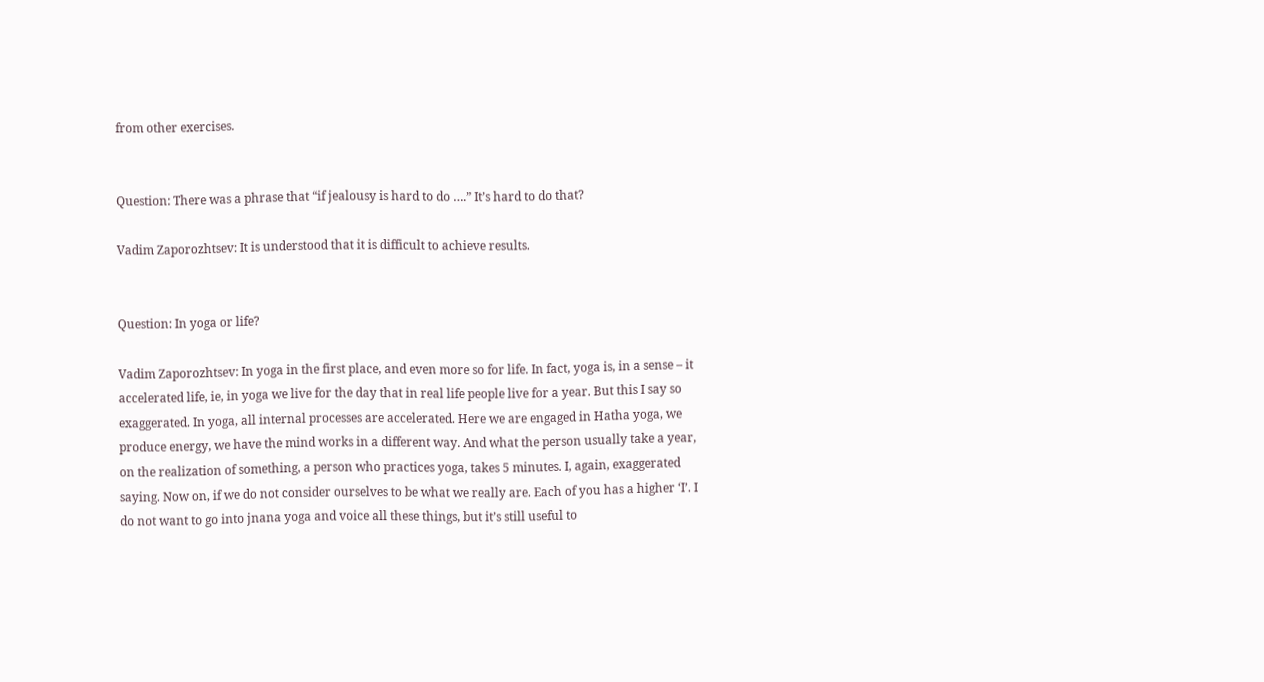from other exercises.


Question: There was a phrase that “if jealousy is hard to do ….” It’s hard to do that?

Vadim Zaporozhtsev: It is understood that it is difficult to achieve results.


Question: In yoga or life?

Vadim Zaporozhtsev: In yoga in the first place, and even more so for life. In fact, yoga is, in a sense – it accelerated life, ie, in yoga we live for the day that in real life people live for a year. But this I say so exaggerated. In yoga, all internal processes are accelerated. Here we are engaged in Hatha yoga, we produce energy, we have the mind works in a different way. And what the person usually take a year, on the realization of something, a person who practices yoga, takes 5 minutes. I, again, exaggerated saying. Now on, if we do not consider ourselves to be what we really are. Each of you has a higher ‘I’. I do not want to go into jnana yoga and voice all these things, but it’s still useful to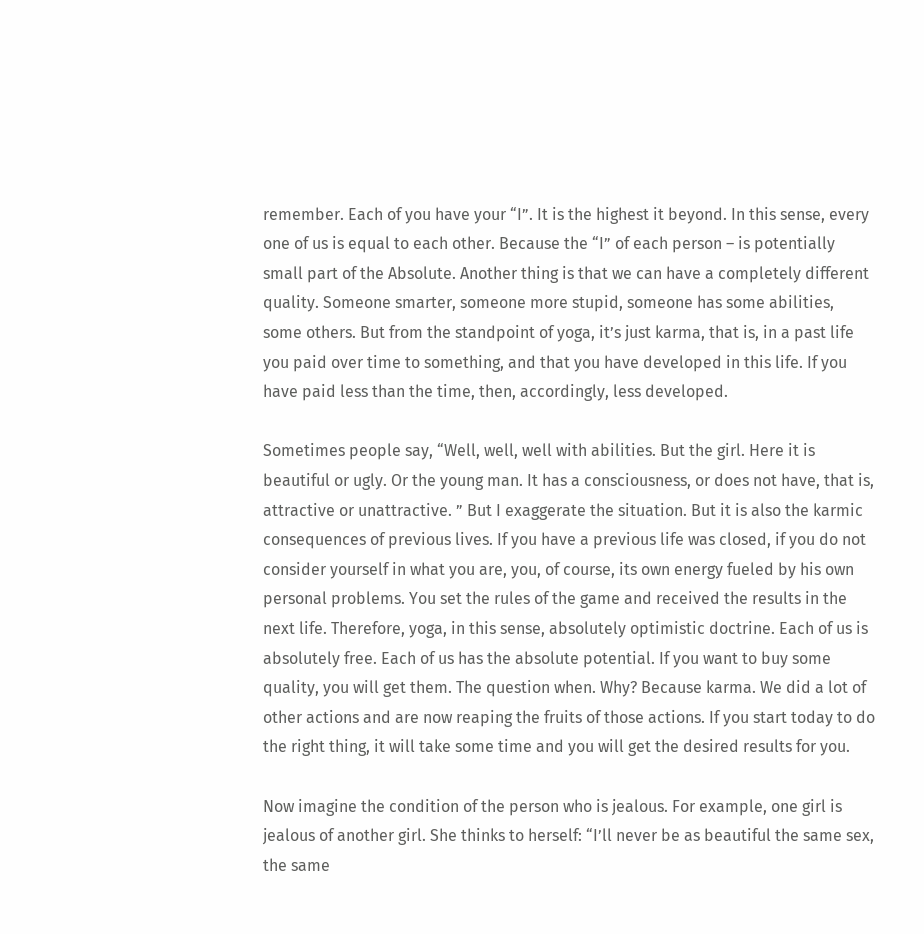remember. Each of you have your “I”. It is the highest it beyond. In this sense, every one of us is equal to each other. Because the “I” of each person – is potentially small part of the Absolute. Another thing is that we can have a completely different quality. Someone smarter, someone more stupid, someone has some abilities, some others. But from the standpoint of yoga, it’s just karma, that is, in a past life you paid over time to something, and that you have developed in this life. If you have paid less than the time, then, accordingly, less developed.

Sometimes people say, “Well, well, well with abilities. But the girl. Here it is beautiful or ugly. Or the young man. It has a consciousness, or does not have, that is, attractive or unattractive. ” But I exaggerate the situation. But it is also the karmic consequences of previous lives. If you have a previous life was closed, if you do not consider yourself in what you are, you, of course, its own energy fueled by his own personal problems. You set the rules of the game and received the results in the next life. Therefore, yoga, in this sense, absolutely optimistic doctrine. Each of us is absolutely free. Each of us has the absolute potential. If you want to buy some quality, you will get them. The question when. Why? Because karma. We did a lot of other actions and are now reaping the fruits of those actions. If you start today to do the right thing, it will take some time and you will get the desired results for you.

Now imagine the condition of the person who is jealous. For example, one girl is jealous of another girl. She thinks to herself: “I’ll never be as beautiful the same sex, the same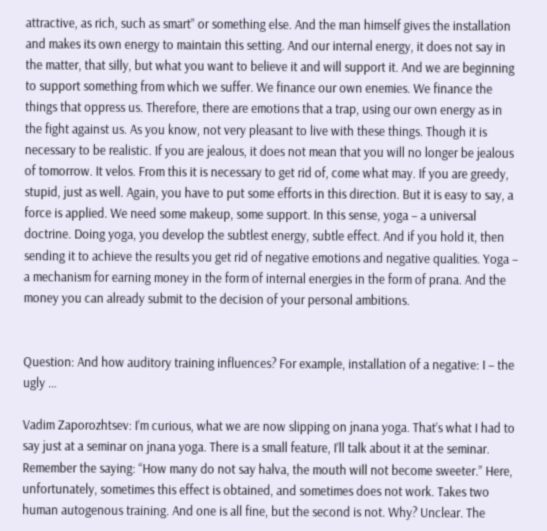attractive, as rich, such as smart” or something else. And the man himself gives the installation and makes its own energy to maintain this setting. And our internal energy, it does not say in the matter, that silly, but what you want to believe it and will support it. And we are beginning to support something from which we suffer. We finance our own enemies. We finance the things that oppress us. Therefore, there are emotions that a trap, using our own energy as in the fight against us. As you know, not very pleasant to live with these things. Though it is necessary to be realistic. If you are jealous, it does not mean that you will no longer be jealous of tomorrow. It velos. From this it is necessary to get rid of, come what may. If you are greedy, stupid, just as well. Again, you have to put some efforts in this direction. But it is easy to say, a force is applied. We need some makeup, some support. In this sense, yoga – a universal doctrine. Doing yoga, you develop the subtlest energy, subtle effect. And if you hold it, then sending it to achieve the results you get rid of negative emotions and negative qualities. Yoga – a mechanism for earning money in the form of internal energies in the form of prana. And the money you can already submit to the decision of your personal ambitions.


Question: And how auditory training influences? For example, installation of a negative: I – the ugly …

Vadim Zaporozhtsev: I’m curious, what we are now slipping on jnana yoga. That’s what I had to say just at a seminar on jnana yoga. There is a small feature, I’ll talk about it at the seminar. Remember the saying: “How many do not say halva, the mouth will not become sweeter.” Here, unfortunately, sometimes this effect is obtained, and sometimes does not work. Takes two human autogenous training. And one is all fine, but the second is not. Why? Unclear. The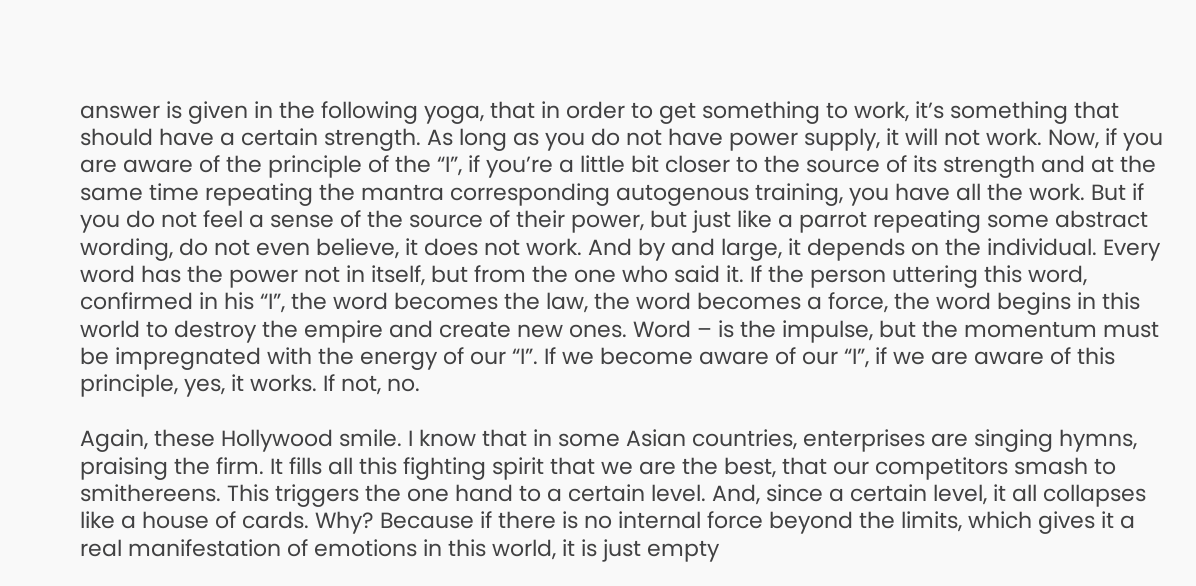answer is given in the following yoga, that in order to get something to work, it’s something that should have a certain strength. As long as you do not have power supply, it will not work. Now, if you are aware of the principle of the “I”, if you’re a little bit closer to the source of its strength and at the same time repeating the mantra corresponding autogenous training, you have all the work. But if you do not feel a sense of the source of their power, but just like a parrot repeating some abstract wording, do not even believe, it does not work. And by and large, it depends on the individual. Every word has the power not in itself, but from the one who said it. If the person uttering this word, confirmed in his “I”, the word becomes the law, the word becomes a force, the word begins in this world to destroy the empire and create new ones. Word – is the impulse, but the momentum must be impregnated with the energy of our “I”. If we become aware of our “I”, if we are aware of this principle, yes, it works. If not, no.

Again, these Hollywood smile. I know that in some Asian countries, enterprises are singing hymns, praising the firm. It fills all this fighting spirit that we are the best, that our competitors smash to smithereens. This triggers the one hand to a certain level. And, since a certain level, it all collapses like a house of cards. Why? Because if there is no internal force beyond the limits, which gives it a real manifestation of emotions in this world, it is just empty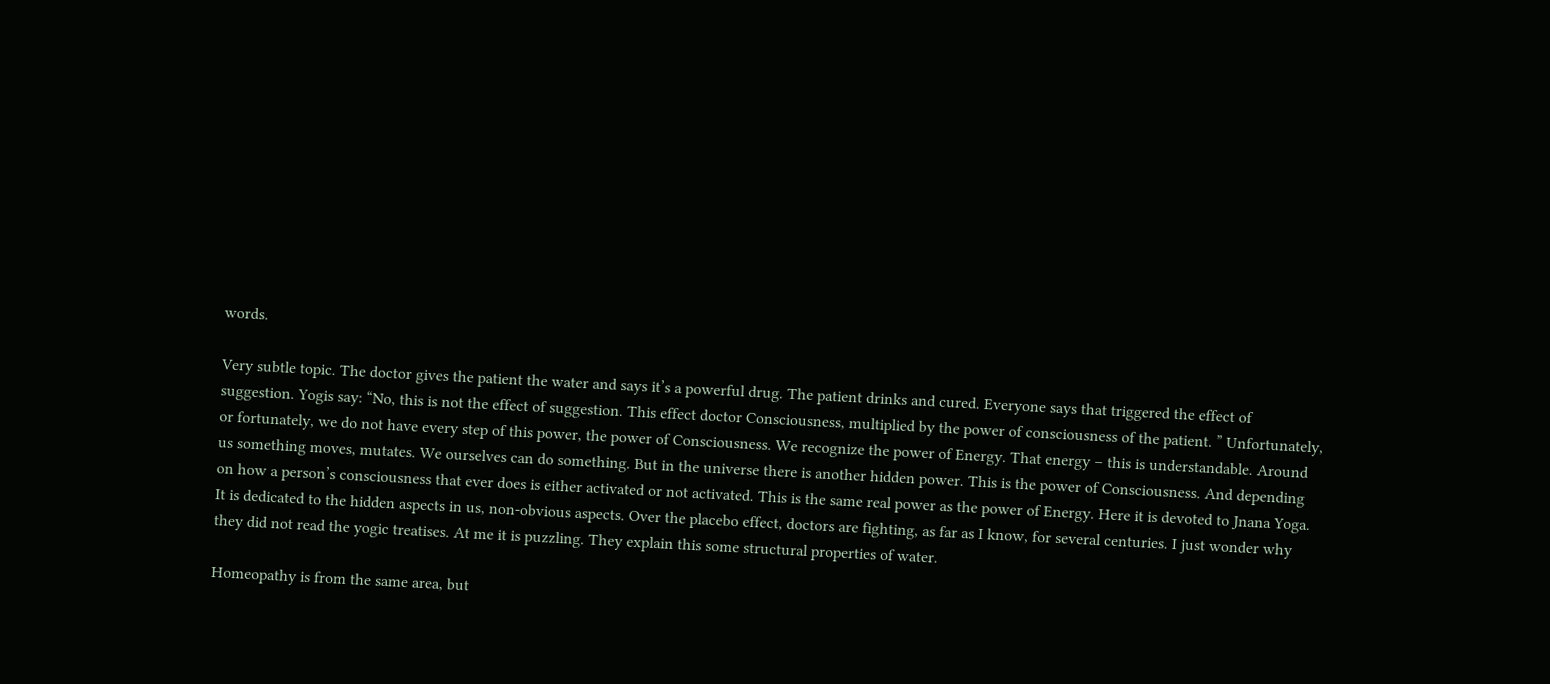words.

Very subtle topic. The doctor gives the patient the water and says it’s a powerful drug. The patient drinks and cured. Everyone says that triggered the effect of suggestion. Yogis say: “No, this is not the effect of suggestion. This effect doctor Consciousness, multiplied by the power of consciousness of the patient. ” Unfortunately, or fortunately, we do not have every step of this power, the power of Consciousness. We recognize the power of Energy. That energy – this is understandable. Around us something moves, mutates. We ourselves can do something. But in the universe there is another hidden power. This is the power of Consciousness. And depending on how a person’s consciousness that ever does is either activated or not activated. This is the same real power as the power of Energy. Here it is devoted to Jnana Yoga. It is dedicated to the hidden aspects in us, non-obvious aspects. Over the placebo effect, doctors are fighting, as far as I know, for several centuries. I just wonder why they did not read the yogic treatises. At me it is puzzling. They explain this some structural properties of water.

Homeopathy is from the same area, but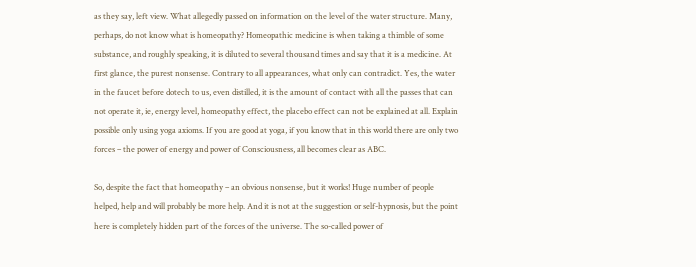as they say, left view. What allegedly passed on information on the level of the water structure. Many, perhaps, do not know what is homeopathy? Homeopathic medicine is when taking a thimble of some substance, and roughly speaking, it is diluted to several thousand times and say that it is a medicine. At first glance, the purest nonsense. Contrary to all appearances, what only can contradict. Yes, the water in the faucet before dotech to us, even distilled, it is the amount of contact with all the passes that can not operate it, ie, energy level, homeopathy effect, the placebo effect can not be explained at all. Explain possible only using yoga axioms. If you are good at yoga, if you know that in this world there are only two forces – the power of energy and power of Consciousness, all becomes clear as ABC.

So, despite the fact that homeopathy – an obvious nonsense, but it works! Huge number of people helped, help and will probably be more help. And it is not at the suggestion or self-hypnosis, but the point here is completely hidden part of the forces of the universe. The so-called power of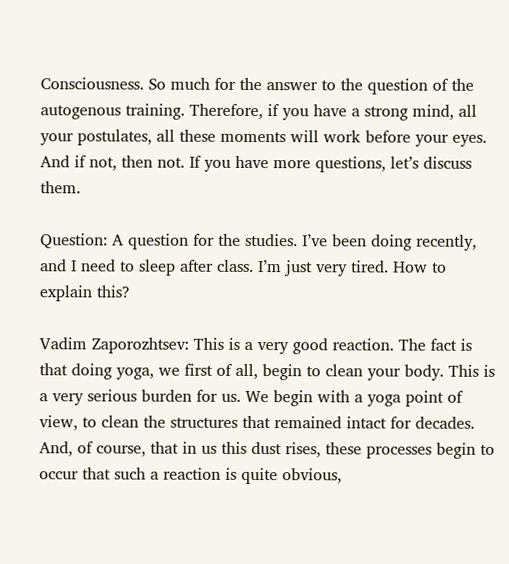Consciousness. So much for the answer to the question of the autogenous training. Therefore, if you have a strong mind, all your postulates, all these moments will work before your eyes. And if not, then not. If you have more questions, let’s discuss them.

Question: A question for the studies. I’ve been doing recently, and I need to sleep after class. I’m just very tired. How to explain this?

Vadim Zaporozhtsev: This is a very good reaction. The fact is that doing yoga, we first of all, begin to clean your body. This is a very serious burden for us. We begin with a yoga point of view, to clean the structures that remained intact for decades. And, of course, that in us this dust rises, these processes begin to occur that such a reaction is quite obvious,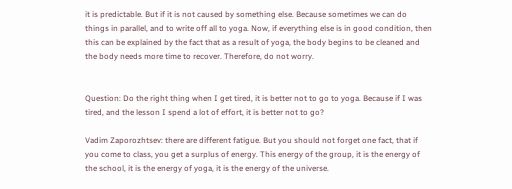it is predictable. But if it is not caused by something else. Because sometimes we can do things in parallel, and to write off all to yoga. Now, if everything else is in good condition, then this can be explained by the fact that as a result of yoga, the body begins to be cleaned and the body needs more time to recover. Therefore, do not worry.


Question: Do the right thing when I get tired, it is better not to go to yoga. Because if I was tired, and the lesson I spend a lot of effort, it is better not to go?

Vadim Zaporozhtsev: there are different fatigue. But you should not forget one fact, that if you come to class, you get a surplus of energy. This energy of the group, it is the energy of the school, it is the energy of yoga, it is the energy of the universe.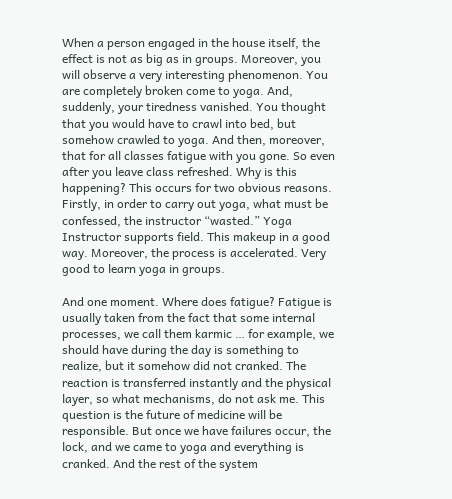When a person engaged in the house itself, the effect is not as big as in groups. Moreover, you will observe a very interesting phenomenon. You are completely broken come to yoga. And, suddenly, your tiredness vanished. You thought that you would have to crawl into bed, but somehow crawled to yoga. And then, moreover, that for all classes fatigue with you gone. So even after you leave class refreshed. Why is this happening? This occurs for two obvious reasons. Firstly, in order to carry out yoga, what must be confessed, the instructor “wasted.” Yoga Instructor supports field. This makeup in a good way. Moreover, the process is accelerated. Very good to learn yoga in groups.

And one moment. Where does fatigue? Fatigue is usually taken from the fact that some internal processes, we call them karmic … for example, we should have during the day is something to realize, but it somehow did not cranked. The reaction is transferred instantly and the physical layer, so what mechanisms, do not ask me. This question is the future of medicine will be responsible. But once we have failures occur, the lock, and we came to yoga and everything is cranked. And the rest of the system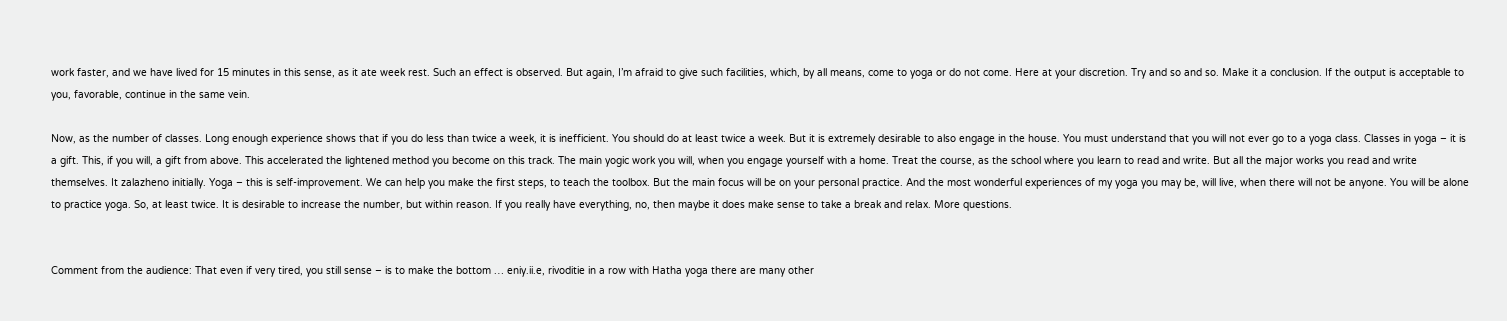work faster, and we have lived for 15 minutes in this sense, as it ate week rest. Such an effect is observed. But again, I’m afraid to give such facilities, which, by all means, come to yoga or do not come. Here at your discretion. Try and so and so. Make it a conclusion. If the output is acceptable to you, favorable, continue in the same vein.

Now, as the number of classes. Long enough experience shows that if you do less than twice a week, it is inefficient. You should do at least twice a week. But it is extremely desirable to also engage in the house. You must understand that you will not ever go to a yoga class. Classes in yoga – it is a gift. This, if you will, a gift from above. This accelerated the lightened method you become on this track. The main yogic work you will, when you engage yourself with a home. Treat the course, as the school where you learn to read and write. But all the major works you read and write themselves. It zalazheno initially. Yoga – this is self-improvement. We can help you make the first steps, to teach the toolbox. But the main focus will be on your personal practice. And the most wonderful experiences of my yoga you may be, will live, when there will not be anyone. You will be alone to practice yoga. So, at least twice. It is desirable to increase the number, but within reason. If you really have everything, no, then maybe it does make sense to take a break and relax. More questions.


Comment from the audience: That even if very tired, you still sense – is to make the bottom … eniy.ii.e, rivoditie in a row with Hatha yoga there are many other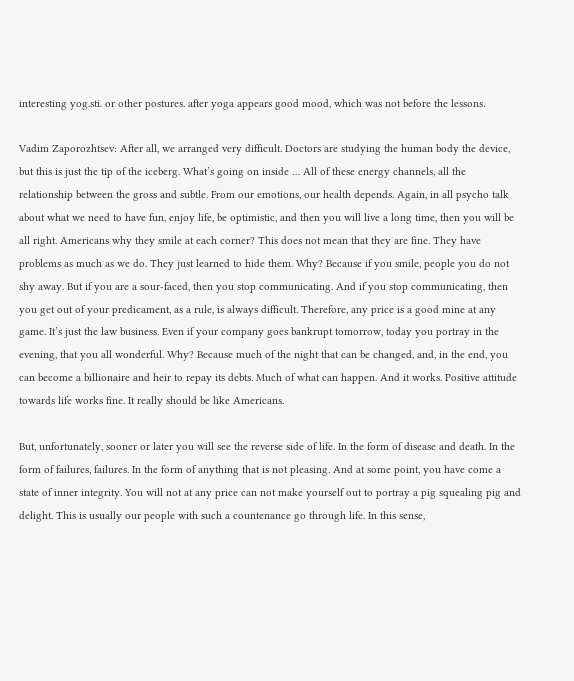interesting yog.sti. or other postures. after yoga appears good mood, which was not before the lessons.

Vadim Zaporozhtsev: After all, we arranged very difficult. Doctors are studying the human body the device, but this is just the tip of the iceberg. What’s going on inside … All of these energy channels, all the relationship between the gross and subtle. From our emotions, our health depends. Again, in all psycho talk about what we need to have fun, enjoy life, be optimistic, and then you will live a long time, then you will be all right. Americans why they smile at each corner? This does not mean that they are fine. They have problems as much as we do. They just learned to hide them. Why? Because if you smile, people you do not shy away. But if you are a sour-faced, then you stop communicating. And if you stop communicating, then you get out of your predicament, as a rule, is always difficult. Therefore, any price is a good mine at any game. It’s just the law business. Even if your company goes bankrupt tomorrow, today you portray in the evening, that you all wonderful. Why? Because much of the night that can be changed, and, in the end, you can become a billionaire and heir to repay its debts. Much of what can happen. And it works. Positive attitude towards life works fine. It really should be like Americans.

But, unfortunately, sooner or later you will see the reverse side of life. In the form of disease and death. In the form of failures, failures. In the form of anything that is not pleasing. And at some point, you have come a state of inner integrity. You will not at any price can not make yourself out to portray a pig squealing pig and delight. This is usually our people with such a countenance go through life. In this sense,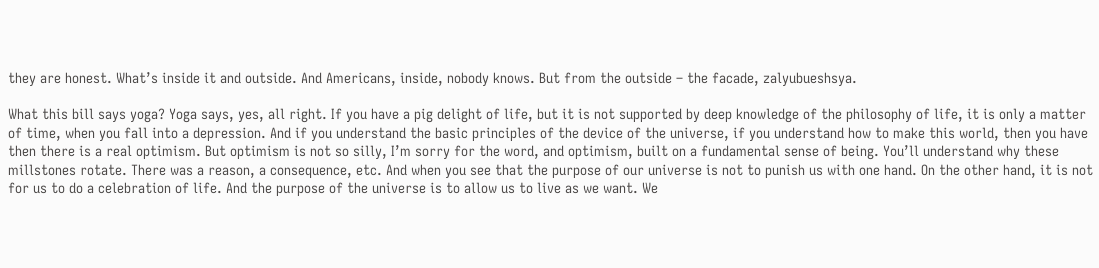they are honest. What’s inside it and outside. And Americans, inside, nobody knows. But from the outside – the facade, zalyubueshsya.

What this bill says yoga? Yoga says, yes, all right. If you have a pig delight of life, but it is not supported by deep knowledge of the philosophy of life, it is only a matter of time, when you fall into a depression. And if you understand the basic principles of the device of the universe, if you understand how to make this world, then you have then there is a real optimism. But optimism is not so silly, I’m sorry for the word, and optimism, built on a fundamental sense of being. You’ll understand why these millstones rotate. There was a reason, a consequence, etc. And when you see that the purpose of our universe is not to punish us with one hand. On the other hand, it is not for us to do a celebration of life. And the purpose of the universe is to allow us to live as we want. We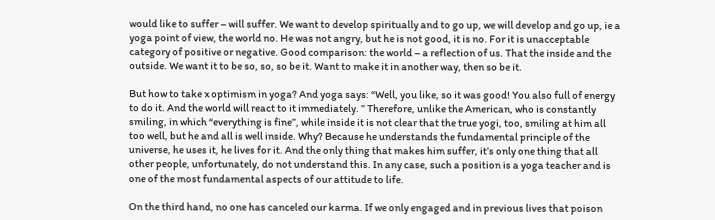would like to suffer – will suffer. We want to develop spiritually and to go up, we will develop and go up, ie a yoga point of view, the world no. He was not angry, but he is not good, it is no. For it is unacceptable category of positive or negative. Good comparison: the world – a reflection of us. That the inside and the outside. We want it to be so, so, so be it. Want to make it in another way, then so be it.

But how to take x optimism in yoga? And yoga says: “Well, you like, so it was good! You also full of energy to do it. And the world will react to it immediately. ” Therefore, unlike the American, who is constantly smiling, in which “everything is fine”, while inside it is not clear that the true yogi, too, smiling at him all too well, but he and all is well inside. Why? Because he understands the fundamental principle of the universe, he uses it, he lives for it. And the only thing that makes him suffer, it’s only one thing that all other people, unfortunately, do not understand this. In any case, such a position is a yoga teacher and is one of the most fundamental aspects of our attitude to life.

On the third hand, no one has canceled our karma. If we only engaged and in previous lives that poison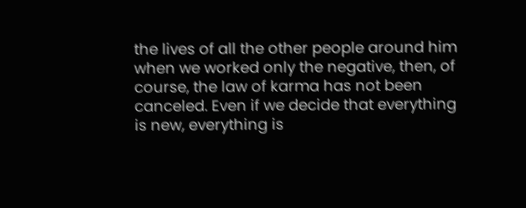the lives of all the other people around him when we worked only the negative, then, of course, the law of karma has not been canceled. Even if we decide that everything is new, everything is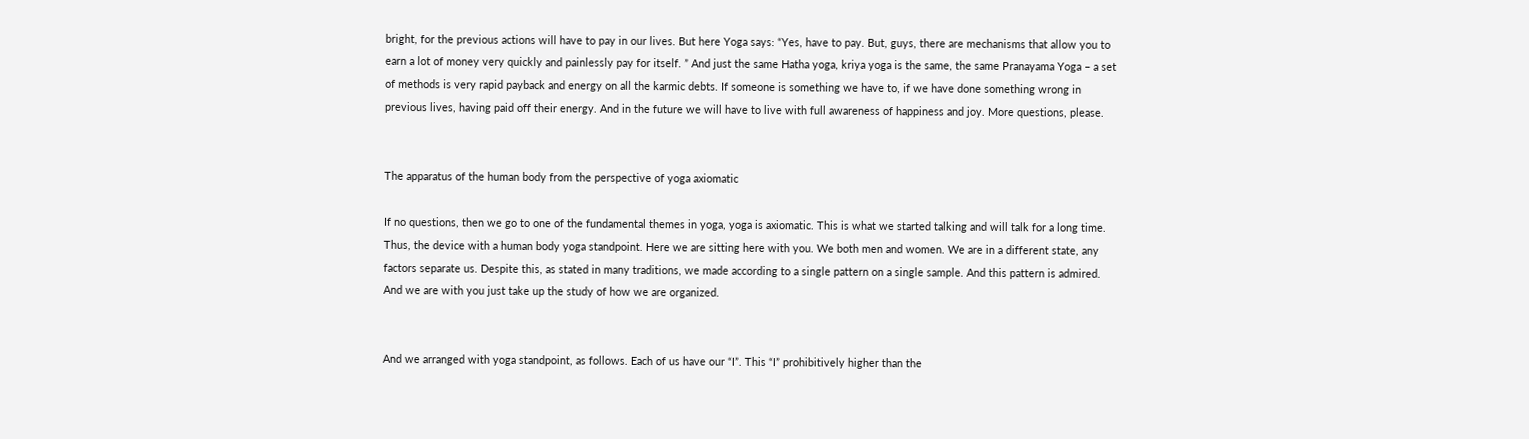bright, for the previous actions will have to pay in our lives. But here Yoga says: “Yes, have to pay. But, guys, there are mechanisms that allow you to earn a lot of money very quickly and painlessly pay for itself. ” And just the same Hatha yoga, kriya yoga is the same, the same Pranayama Yoga – a set of methods is very rapid payback and energy on all the karmic debts. If someone is something we have to, if we have done something wrong in previous lives, having paid off their energy. And in the future we will have to live with full awareness of happiness and joy. More questions, please.


The apparatus of the human body from the perspective of yoga axiomatic

If no questions, then we go to one of the fundamental themes in yoga, yoga is axiomatic. This is what we started talking and will talk for a long time. Thus, the device with a human body yoga standpoint. Here we are sitting here with you. We both men and women. We are in a different state, any factors separate us. Despite this, as stated in many traditions, we made according to a single pattern on a single sample. And this pattern is admired. And we are with you just take up the study of how we are organized.


And we arranged with yoga standpoint, as follows. Each of us have our “I”. This “I” prohibitively higher than the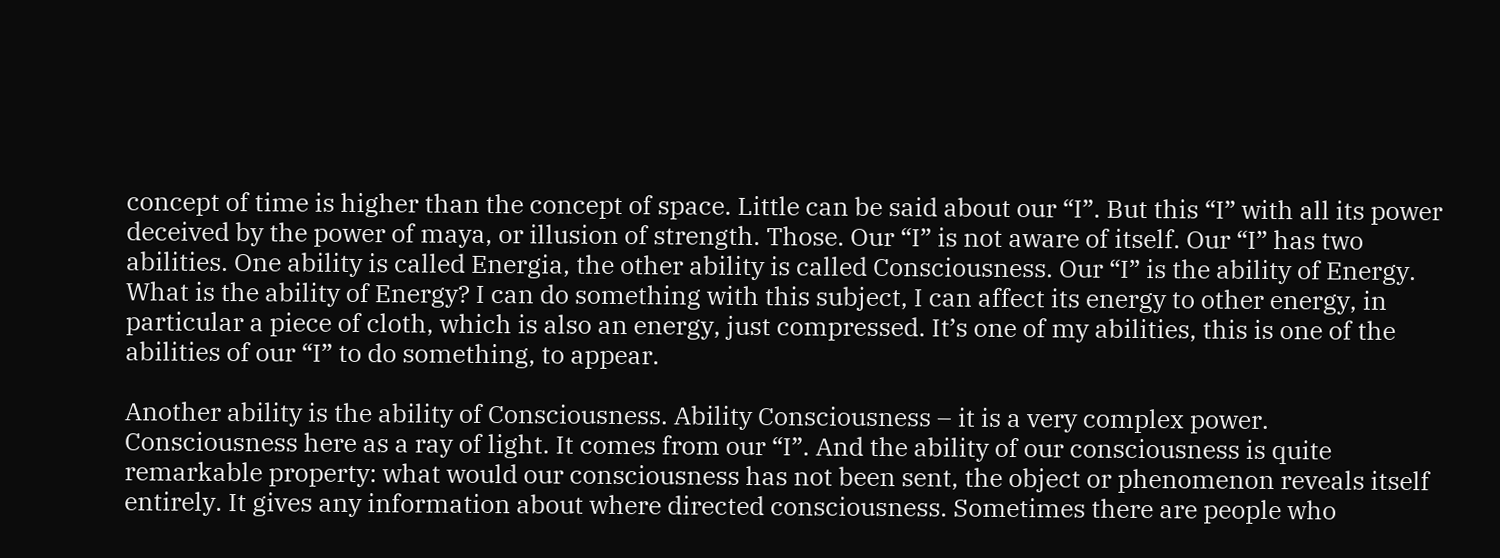concept of time is higher than the concept of space. Little can be said about our “I”. But this “I” with all its power deceived by the power of maya, or illusion of strength. Those. Our “I” is not aware of itself. Our “I” has two abilities. One ability is called Energia, the other ability is called Consciousness. Our “I” is the ability of Energy. What is the ability of Energy? I can do something with this subject, I can affect its energy to other energy, in particular a piece of cloth, which is also an energy, just compressed. It’s one of my abilities, this is one of the abilities of our “I” to do something, to appear.

Another ability is the ability of Consciousness. Ability Consciousness – it is a very complex power. Consciousness here as a ray of light. It comes from our “I”. And the ability of our consciousness is quite remarkable property: what would our consciousness has not been sent, the object or phenomenon reveals itself entirely. It gives any information about where directed consciousness. Sometimes there are people who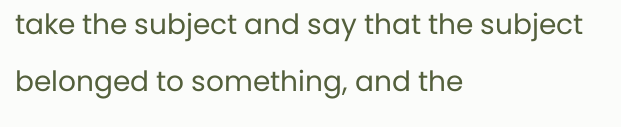take the subject and say that the subject belonged to something, and the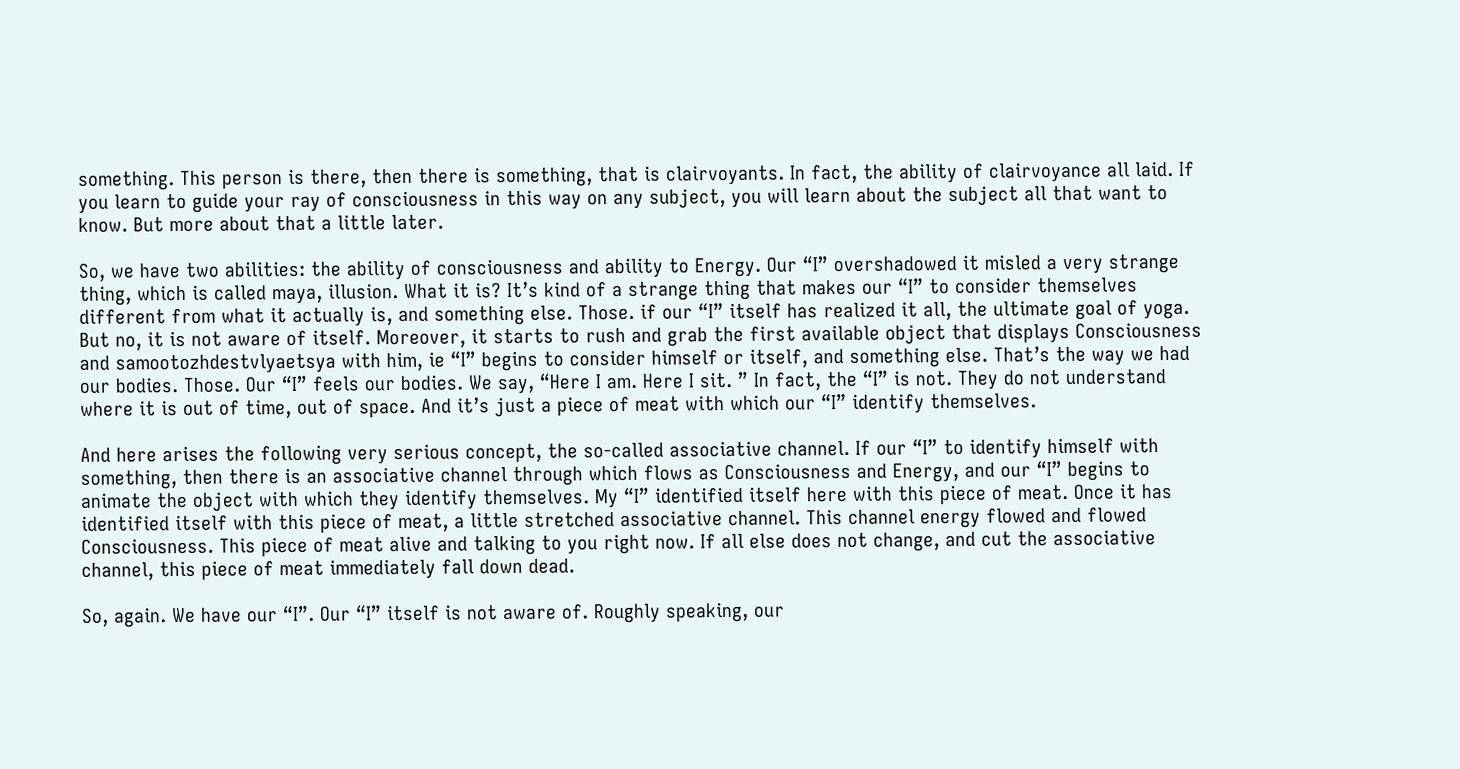something. This person is there, then there is something, that is clairvoyants. In fact, the ability of clairvoyance all laid. If you learn to guide your ray of consciousness in this way on any subject, you will learn about the subject all that want to know. But more about that a little later.

So, we have two abilities: the ability of consciousness and ability to Energy. Our “I” overshadowed it misled a very strange thing, which is called maya, illusion. What it is? It’s kind of a strange thing that makes our “I” to consider themselves different from what it actually is, and something else. Those. if our “I” itself has realized it all, the ultimate goal of yoga. But no, it is not aware of itself. Moreover, it starts to rush and grab the first available object that displays Consciousness and samootozhdestvlyaetsya with him, ie “I” begins to consider himself or itself, and something else. That’s the way we had our bodies. Those. Our “I” feels our bodies. We say, “Here I am. Here I sit. ” In fact, the “I” is not. They do not understand where it is out of time, out of space. And it’s just a piece of meat with which our “I” identify themselves.

And here arises the following very serious concept, the so-called associative channel. If our “I” to identify himself with something, then there is an associative channel through which flows as Consciousness and Energy, and our “I” begins to animate the object with which they identify themselves. My “I” identified itself here with this piece of meat. Once it has identified itself with this piece of meat, a little stretched associative channel. This channel energy flowed and flowed Consciousness. This piece of meat alive and talking to you right now. If all else does not change, and cut the associative channel, this piece of meat immediately fall down dead.

So, again. We have our “I”. Our “I” itself is not aware of. Roughly speaking, our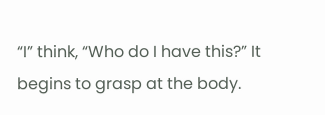“I” think, “Who do I have this?” It begins to grasp at the body.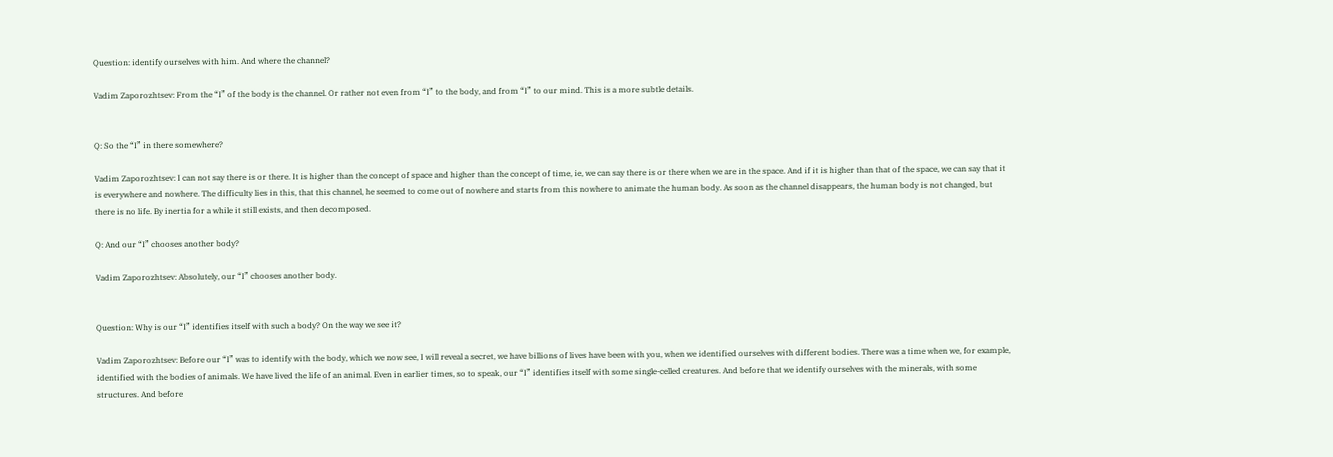Question: identify ourselves with him. And where the channel?

Vadim Zaporozhtsev: From the “I” of the body is the channel. Or rather not even from “I” to the body, and from “I” to our mind. This is a more subtle details.


Q: So the “I” in there somewhere?

Vadim Zaporozhtsev: I can not say there is or there. It is higher than the concept of space and higher than the concept of time, ie, we can say there is or there when we are in the space. And if it is higher than that of the space, we can say that it is everywhere and nowhere. The difficulty lies in this, that this channel, he seemed to come out of nowhere and starts from this nowhere to animate the human body. As soon as the channel disappears, the human body is not changed, but there is no life. By inertia for a while it still exists, and then decomposed.

Q: And our “I” chooses another body?

Vadim Zaporozhtsev: Absolutely, our “I” chooses another body.


Question: Why is our “I” identifies itself with such a body? On the way we see it?

Vadim Zaporozhtsev: Before our “I” was to identify with the body, which we now see, I will reveal a secret, we have billions of lives have been with you, when we identified ourselves with different bodies. There was a time when we, for example, identified with the bodies of animals. We have lived the life of an animal. Even in earlier times, so to speak, our “I” identifies itself with some single-celled creatures. And before that we identify ourselves with the minerals, with some structures. And before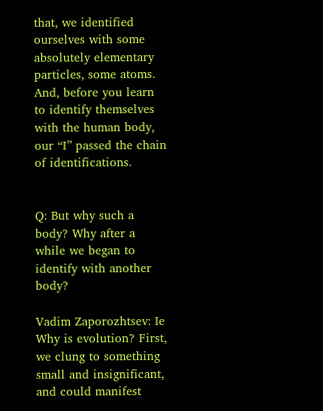that, we identified ourselves with some absolutely elementary particles, some atoms. And, before you learn to identify themselves with the human body, our “I” passed the chain of identifications.


Q: But why such a body? Why after a while we began to identify with another body?

Vadim Zaporozhtsev: Ie Why is evolution? First, we clung to something small and insignificant, and could manifest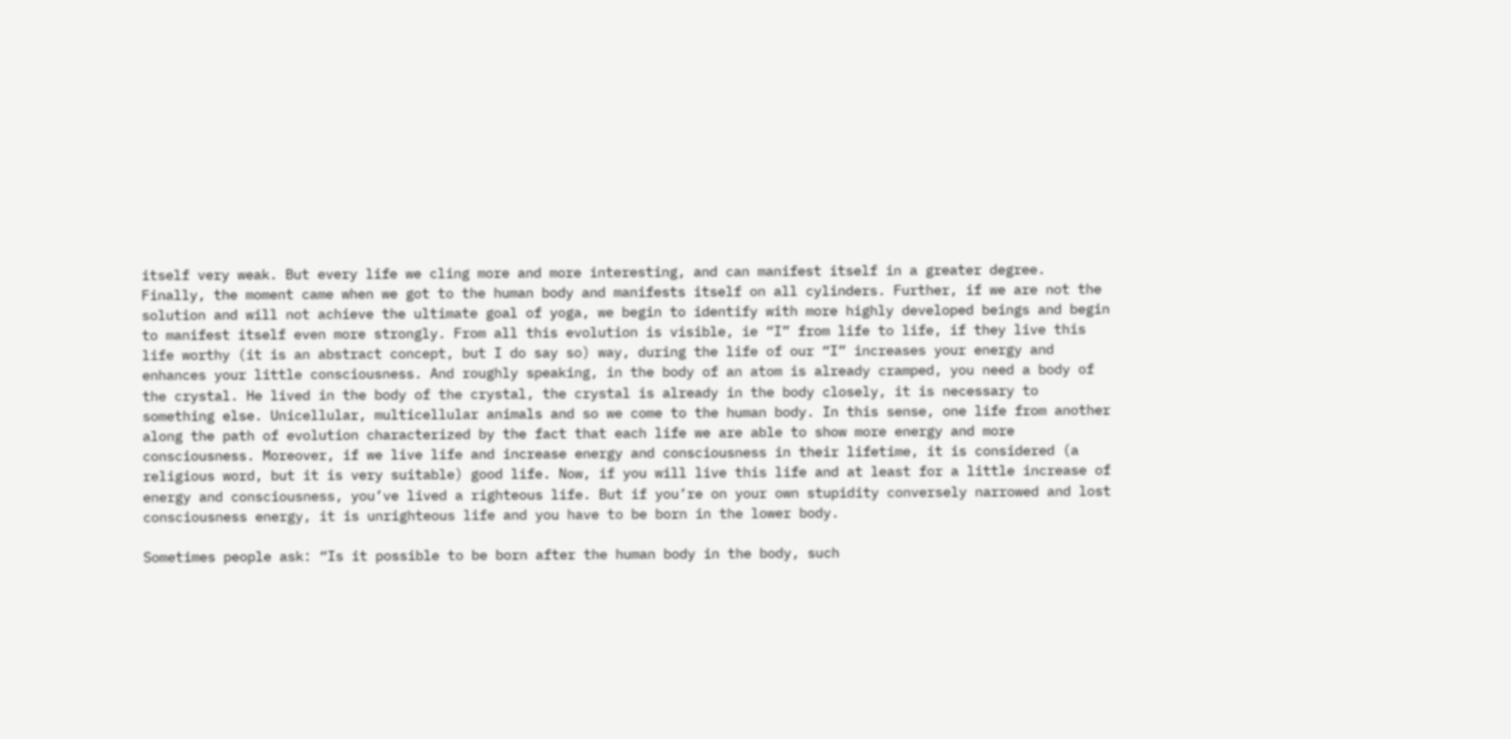itself very weak. But every life we cling more and more interesting, and can manifest itself in a greater degree. Finally, the moment came when we got to the human body and manifests itself on all cylinders. Further, if we are not the solution and will not achieve the ultimate goal of yoga, we begin to identify with more highly developed beings and begin to manifest itself even more strongly. From all this evolution is visible, ie “I” from life to life, if they live this life worthy (it is an abstract concept, but I do say so) way, during the life of our “I” increases your energy and enhances your little consciousness. And roughly speaking, in the body of an atom is already cramped, you need a body of the crystal. He lived in the body of the crystal, the crystal is already in the body closely, it is necessary to something else. Unicellular, multicellular animals and so we come to the human body. In this sense, one life from another along the path of evolution characterized by the fact that each life we are able to show more energy and more consciousness. Moreover, if we live life and increase energy and consciousness in their lifetime, it is considered (a religious word, but it is very suitable) good life. Now, if you will live this life and at least for a little increase of energy and consciousness, you’ve lived a righteous life. But if you’re on your own stupidity conversely narrowed and lost consciousness energy, it is unrighteous life and you have to be born in the lower body.

Sometimes people ask: “Is it possible to be born after the human body in the body, such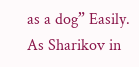as a dog” Easily. As Sharikov in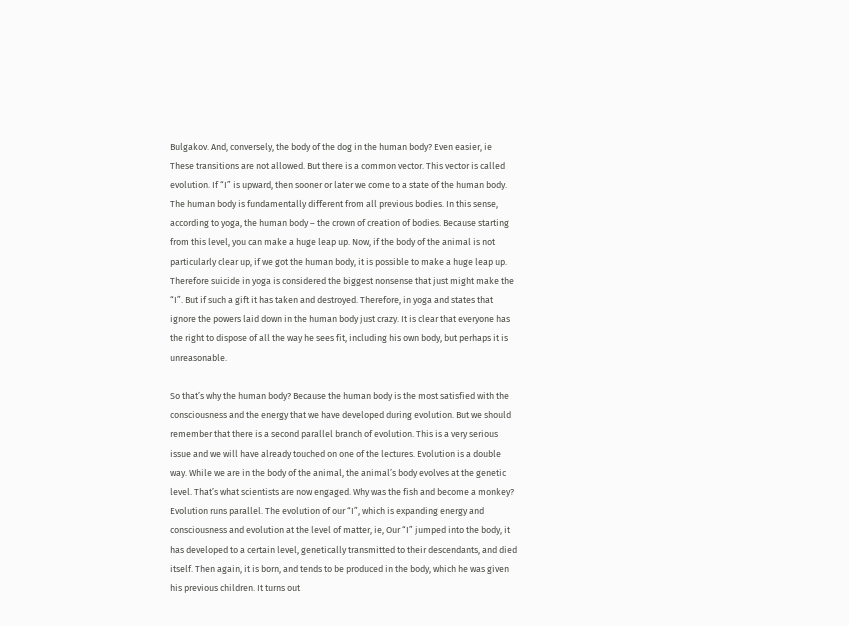Bulgakov. And, conversely, the body of the dog in the human body? Even easier, ie These transitions are not allowed. But there is a common vector. This vector is called evolution. If “I” is upward, then sooner or later we come to a state of the human body. The human body is fundamentally different from all previous bodies. In this sense, according to yoga, the human body – the crown of creation of bodies. Because starting from this level, you can make a huge leap up. Now, if the body of the animal is not particularly clear up, if we got the human body, it is possible to make a huge leap up. Therefore suicide in yoga is considered the biggest nonsense that just might make the “I”. But if such a gift it has taken and destroyed. Therefore, in yoga and states that ignore the powers laid down in the human body just crazy. It is clear that everyone has the right to dispose of all the way he sees fit, including his own body, but perhaps it is unreasonable.

So that’s why the human body? Because the human body is the most satisfied with the consciousness and the energy that we have developed during evolution. But we should remember that there is a second parallel branch of evolution. This is a very serious issue and we will have already touched on one of the lectures. Evolution is a double way. While we are in the body of the animal, the animal’s body evolves at the genetic level. That’s what scientists are now engaged. Why was the fish and become a monkey? Evolution runs parallel. The evolution of our “I”, which is expanding energy and consciousness and evolution at the level of matter, ie, Our “I” jumped into the body, it has developed to a certain level, genetically transmitted to their descendants, and died itself. Then again, it is born, and tends to be produced in the body, which he was given his previous children. It turns out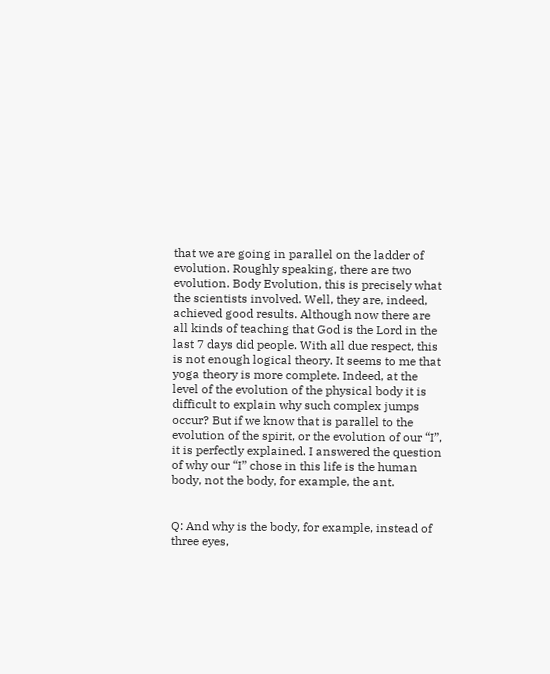that we are going in parallel on the ladder of evolution. Roughly speaking, there are two evolution. Body Evolution, this is precisely what the scientists involved. Well, they are, indeed, achieved good results. Although now there are all kinds of teaching that God is the Lord in the last 7 days did people. With all due respect, this is not enough logical theory. It seems to me that yoga theory is more complete. Indeed, at the level of the evolution of the physical body it is difficult to explain why such complex jumps occur? But if we know that is parallel to the evolution of the spirit, or the evolution of our “I”, it is perfectly explained. I answered the question of why our “I” chose in this life is the human body, not the body, for example, the ant.


Q: And why is the body, for example, instead of three eyes,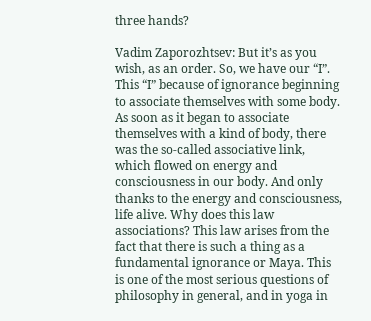three hands?

Vadim Zaporozhtsev: But it’s as you wish, as an order. So, we have our “I”. This “I” because of ignorance beginning to associate themselves with some body. As soon as it began to associate themselves with a kind of body, there was the so-called associative link, which flowed on energy and consciousness in our body. And only thanks to the energy and consciousness, life alive. Why does this law associations? This law arises from the fact that there is such a thing as a fundamental ignorance or Maya. This is one of the most serious questions of philosophy in general, and in yoga in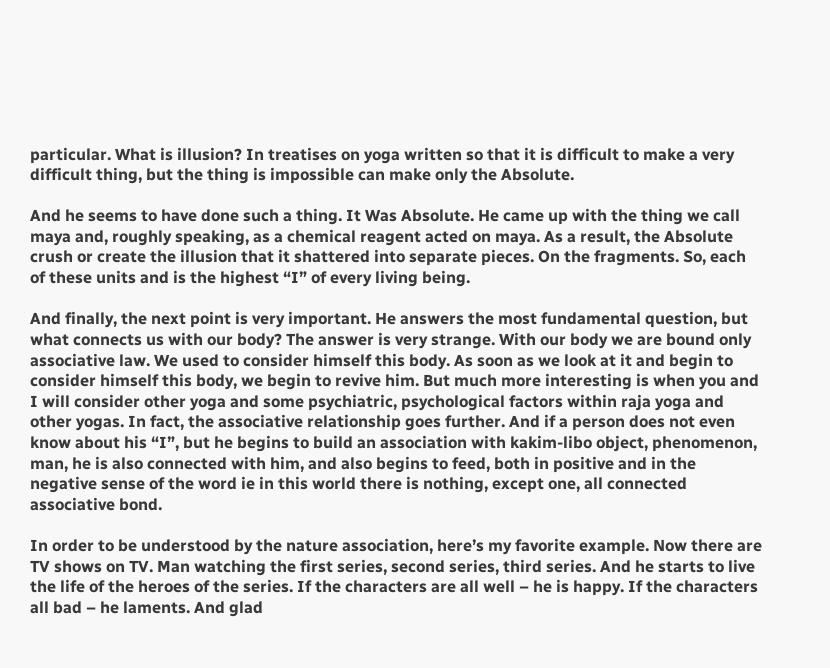particular. What is illusion? In treatises on yoga written so that it is difficult to make a very difficult thing, but the thing is impossible can make only the Absolute.

And he seems to have done such a thing. It Was Absolute. He came up with the thing we call maya and, roughly speaking, as a chemical reagent acted on maya. As a result, the Absolute crush or create the illusion that it shattered into separate pieces. On the fragments. So, each of these units and is the highest “I” of every living being.

And finally, the next point is very important. He answers the most fundamental question, but what connects us with our body? The answer is very strange. With our body we are bound only associative law. We used to consider himself this body. As soon as we look at it and begin to consider himself this body, we begin to revive him. But much more interesting is when you and I will consider other yoga and some psychiatric, psychological factors within raja yoga and other yogas. In fact, the associative relationship goes further. And if a person does not even know about his “I”, but he begins to build an association with kakim-libo object, phenomenon, man, he is also connected with him, and also begins to feed, both in positive and in the negative sense of the word ie in this world there is nothing, except one, all connected associative bond.

In order to be understood by the nature association, here’s my favorite example. Now there are TV shows on TV. Man watching the first series, second series, third series. And he starts to live the life of the heroes of the series. If the characters are all well – he is happy. If the characters all bad – he laments. And glad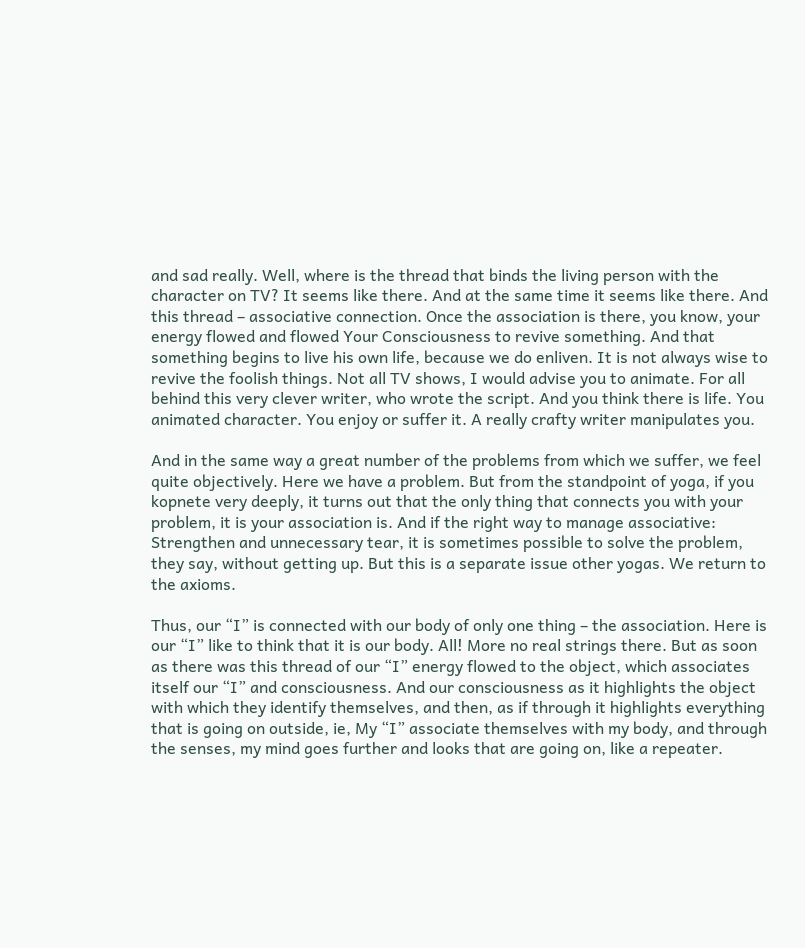and sad really. Well, where is the thread that binds the living person with the character on TV? It seems like there. And at the same time it seems like there. And this thread – associative connection. Once the association is there, you know, your energy flowed and flowed Your Consciousness to revive something. And that something begins to live his own life, because we do enliven. It is not always wise to revive the foolish things. Not all TV shows, I would advise you to animate. For all behind this very clever writer, who wrote the script. And you think there is life. You animated character. You enjoy or suffer it. A really crafty writer manipulates you.

And in the same way a great number of the problems from which we suffer, we feel quite objectively. Here we have a problem. But from the standpoint of yoga, if you kopnete very deeply, it turns out that the only thing that connects you with your problem, it is your association is. And if the right way to manage associative: Strengthen and unnecessary tear, it is sometimes possible to solve the problem, they say, without getting up. But this is a separate issue other yogas. We return to the axioms.

Thus, our “I” is connected with our body of only one thing – the association. Here is our “I” like to think that it is our body. All! More no real strings there. But as soon as there was this thread of our “I” energy flowed to the object, which associates itself our “I” and consciousness. And our consciousness as it highlights the object with which they identify themselves, and then, as if through it highlights everything that is going on outside, ie, My “I” associate themselves with my body, and through the senses, my mind goes further and looks that are going on, like a repeater.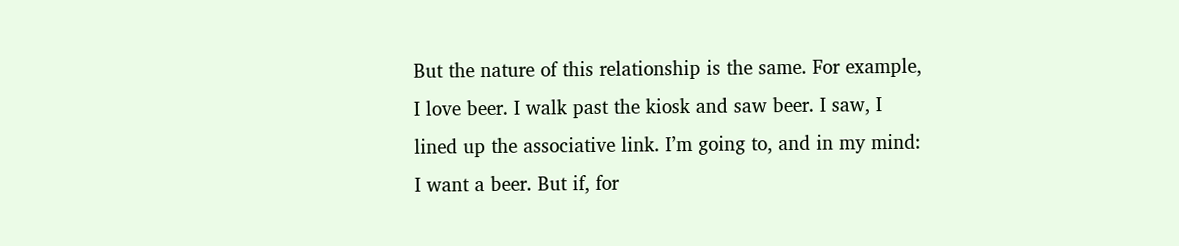But the nature of this relationship is the same. For example, I love beer. I walk past the kiosk and saw beer. I saw, I lined up the associative link. I’m going to, and in my mind: I want a beer. But if, for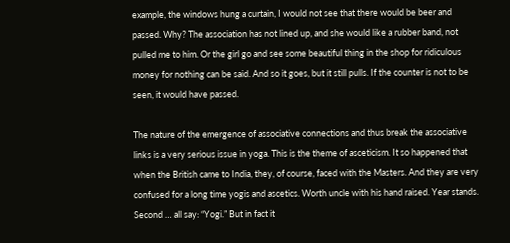example, the windows hung a curtain, I would not see that there would be beer and passed. Why? The association has not lined up, and she would like a rubber band, not pulled me to him. Or the girl go and see some beautiful thing in the shop for ridiculous money for nothing can be said. And so it goes, but it still pulls. If the counter is not to be seen, it would have passed.

The nature of the emergence of associative connections and thus break the associative links is a very serious issue in yoga. This is the theme of asceticism. It so happened that when the British came to India, they, of course, faced with the Masters. And they are very confused for a long time yogis and ascetics. Worth uncle with his hand raised. Year stands. Second … all say: “Yogi.” But in fact it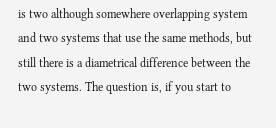is two although somewhere overlapping system and two systems that use the same methods, but still there is a diametrical difference between the two systems. The question is, if you start to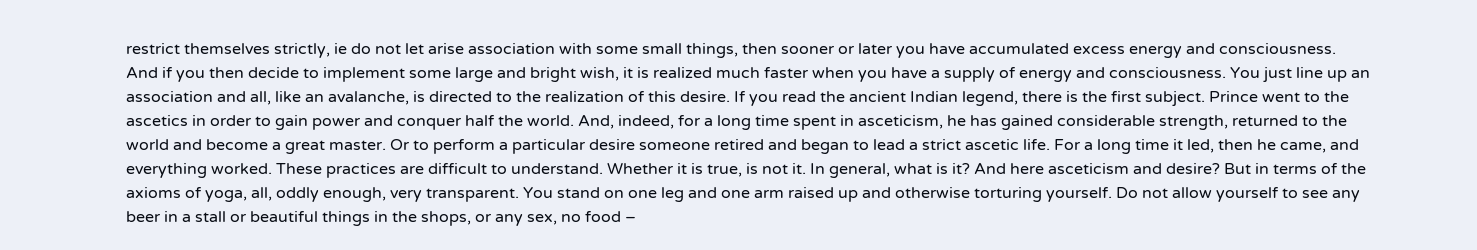restrict themselves strictly, ie do not let arise association with some small things, then sooner or later you have accumulated excess energy and consciousness. And if you then decide to implement some large and bright wish, it is realized much faster when you have a supply of energy and consciousness. You just line up an association and all, like an avalanche, is directed to the realization of this desire. If you read the ancient Indian legend, there is the first subject. Prince went to the ascetics in order to gain power and conquer half the world. And, indeed, for a long time spent in asceticism, he has gained considerable strength, returned to the world and become a great master. Or to perform a particular desire someone retired and began to lead a strict ascetic life. For a long time it led, then he came, and everything worked. These practices are difficult to understand. Whether it is true, is not it. In general, what is it? And here asceticism and desire? But in terms of the axioms of yoga, all, oddly enough, very transparent. You stand on one leg and one arm raised up and otherwise torturing yourself. Do not allow yourself to see any beer in a stall or beautiful things in the shops, or any sex, no food –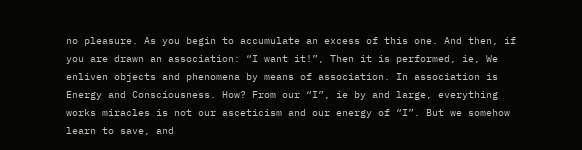no pleasure. As you begin to accumulate an excess of this one. And then, if you are drawn an association: “I want it!”, Then it is performed, ie, We enliven objects and phenomena by means of association. In association is Energy and Consciousness. How? From our “I”, ie by and large, everything works miracles is not our asceticism and our energy of “I”. But we somehow learn to save, and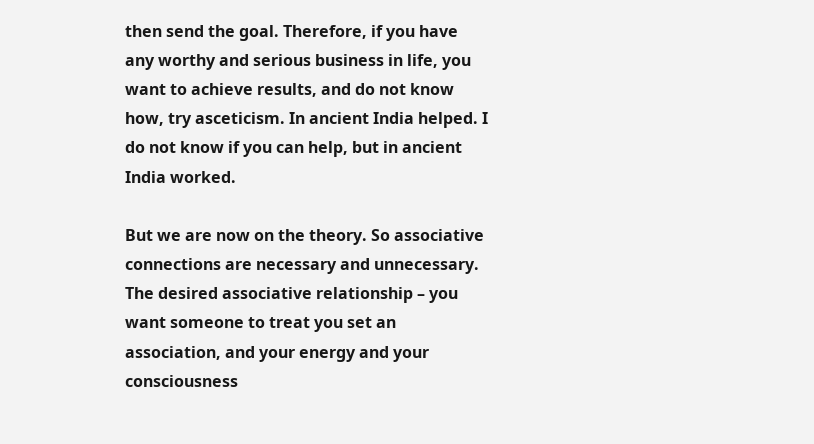then send the goal. Therefore, if you have any worthy and serious business in life, you want to achieve results, and do not know how, try asceticism. In ancient India helped. I do not know if you can help, but in ancient India worked.

But we are now on the theory. So associative connections are necessary and unnecessary. The desired associative relationship – you want someone to treat you set an association, and your energy and your consciousness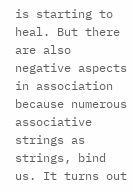is starting to heal. But there are also negative aspects in association because numerous associative strings as strings, bind us. It turns out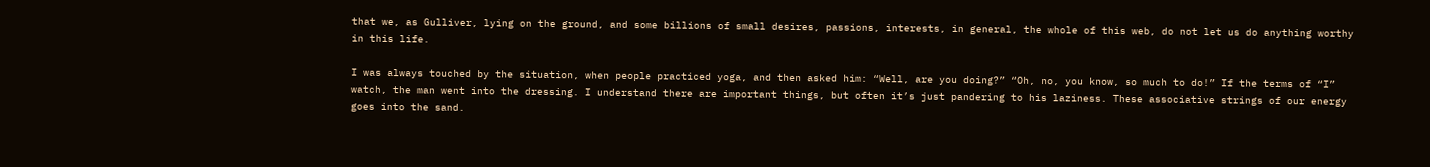that we, as Gulliver, lying on the ground, and some billions of small desires, passions, interests, in general, the whole of this web, do not let us do anything worthy in this life.

I was always touched by the situation, when people practiced yoga, and then asked him: “Well, are you doing?” “Oh, no, you know, so much to do!” If the terms of “I” watch, the man went into the dressing. I understand there are important things, but often it’s just pandering to his laziness. These associative strings of our energy goes into the sand.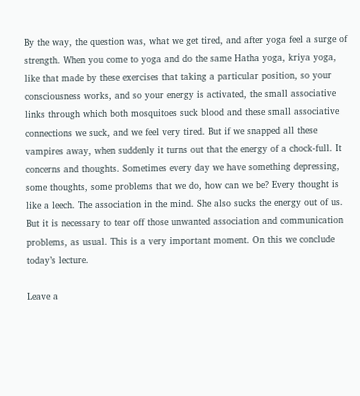By the way, the question was, what we get tired, and after yoga feel a surge of strength. When you come to yoga and do the same Hatha yoga, kriya yoga, like that made by these exercises that taking a particular position, so your consciousness works, and so your energy is activated, the small associative links through which both mosquitoes suck blood and these small associative connections we suck, and we feel very tired. But if we snapped all these vampires away, when suddenly it turns out that the energy of a chock-full. It concerns and thoughts. Sometimes every day we have something depressing, some thoughts, some problems that we do, how can we be? Every thought is like a leech. The association in the mind. She also sucks the energy out of us. But it is necessary to tear off those unwanted association and communication problems, as usual. This is a very important moment. On this we conclude today’s lecture.

Leave a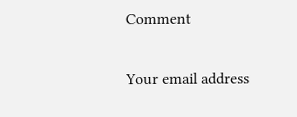Comment

Your email address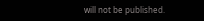will not be published.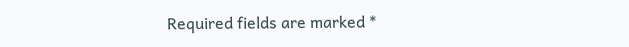Required fields are marked *